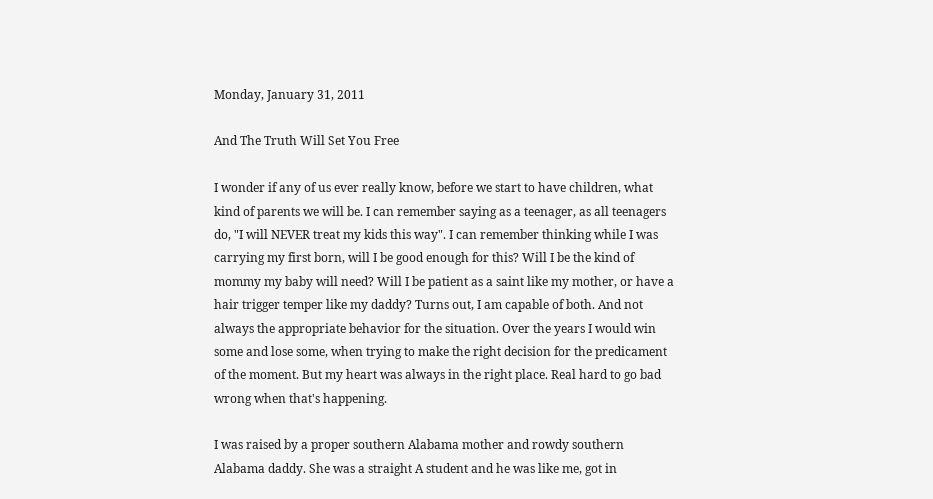Monday, January 31, 2011

And The Truth Will Set You Free

I wonder if any of us ever really know, before we start to have children, what kind of parents we will be. I can remember saying as a teenager, as all teenagers do, "I will NEVER treat my kids this way". I can remember thinking while I was carrying my first born, will I be good enough for this? Will I be the kind of  mommy my baby will need? Will I be patient as a saint like my mother, or have a hair trigger temper like my daddy? Turns out, I am capable of both. And not always the appropriate behavior for the situation. Over the years I would win some and lose some, when trying to make the right decision for the predicament of the moment. But my heart was always in the right place. Real hard to go bad wrong when that's happening.

I was raised by a proper southern Alabama mother and rowdy southern Alabama daddy. She was a straight A student and he was like me, got in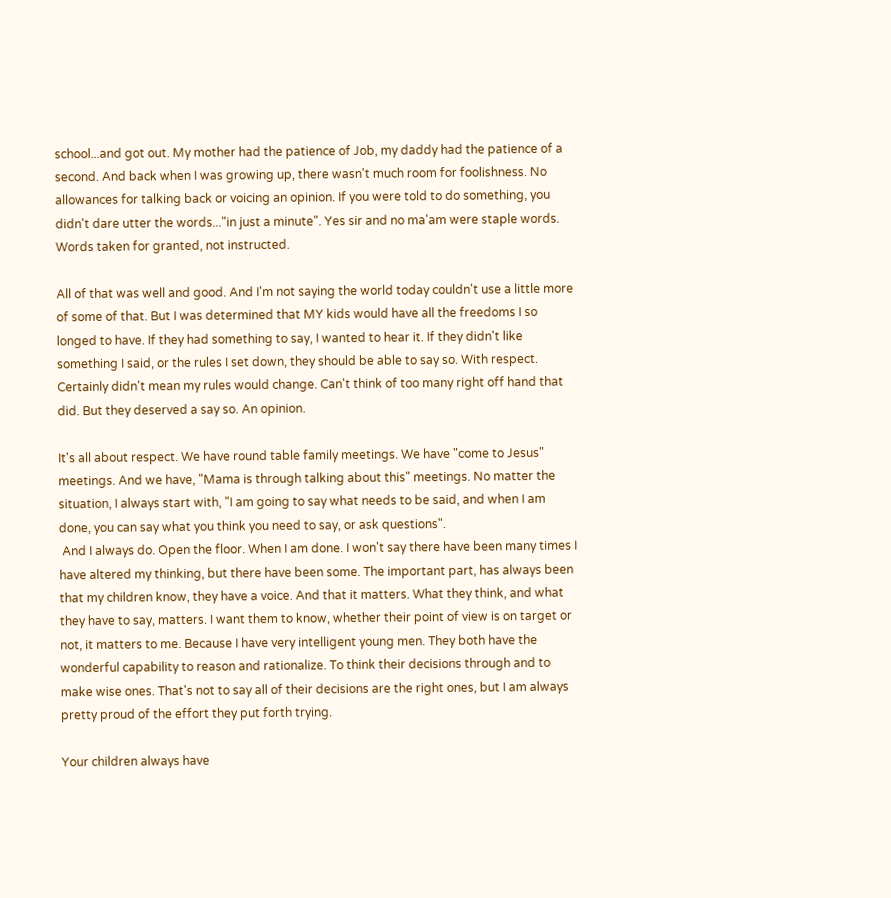school...and got out. My mother had the patience of Job, my daddy had the patience of a second. And back when I was growing up, there wasn't much room for foolishness. No allowances for talking back or voicing an opinion. If you were told to do something, you didn't dare utter the words..."in just a minute". Yes sir and no ma'am were staple words. Words taken for granted, not instructed.

All of that was well and good. And I'm not saying the world today couldn't use a little more of some of that. But I was determined that MY kids would have all the freedoms I so longed to have. If they had something to say, I wanted to hear it. If they didn't like something I said, or the rules I set down, they should be able to say so. With respect. Certainly didn't mean my rules would change. Can't think of too many right off hand that did. But they deserved a say so. An opinion.

It's all about respect. We have round table family meetings. We have "come to Jesus" meetings. And we have, "Mama is through talking about this" meetings. No matter the situation, I always start with, "I am going to say what needs to be said, and when I am done, you can say what you think you need to say, or ask questions".
 And I always do. Open the floor. When I am done. I won't say there have been many times I have altered my thinking, but there have been some. The important part, has always been that my children know, they have a voice. And that it matters. What they think, and what they have to say, matters. I want them to know, whether their point of view is on target or not, it matters to me. Because I have very intelligent young men. They both have the wonderful capability to reason and rationalize. To think their decisions through and to make wise ones. That's not to say all of their decisions are the right ones, but I am always pretty proud of the effort they put forth trying.

Your children always have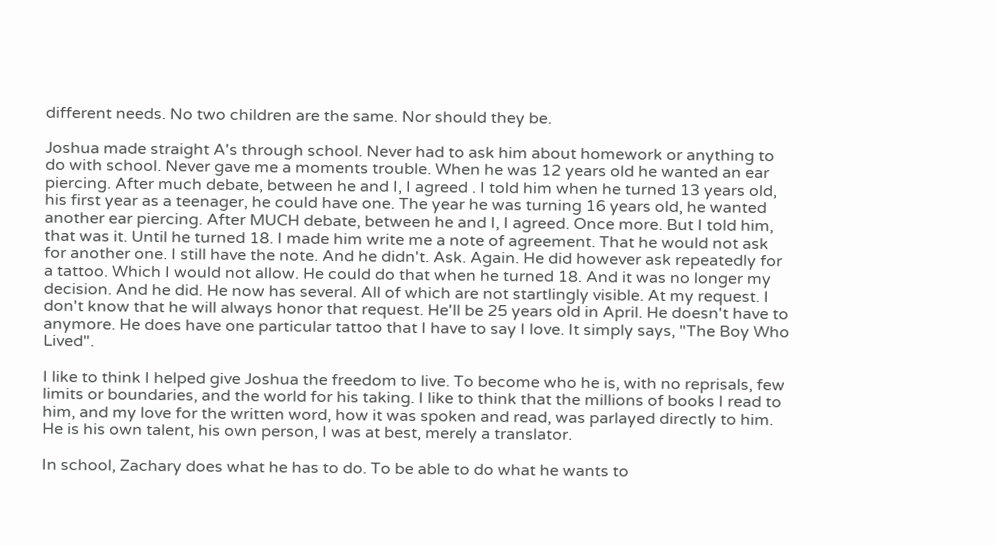different needs. No two children are the same. Nor should they be.

Joshua made straight A's through school. Never had to ask him about homework or anything to do with school. Never gave me a moments trouble. When he was 12 years old he wanted an ear piercing. After much debate, between he and I, I agreed . I told him when he turned 13 years old, his first year as a teenager, he could have one. The year he was turning 16 years old, he wanted another ear piercing. After MUCH debate, between he and I, I agreed. Once more. But I told him, that was it. Until he turned 18. I made him write me a note of agreement. That he would not ask for another one. I still have the note. And he didn't. Ask. Again. He did however ask repeatedly for a tattoo. Which I would not allow. He could do that when he turned 18. And it was no longer my decision. And he did. He now has several. All of which are not startlingly visible. At my request. I don't know that he will always honor that request. He'll be 25 years old in April. He doesn't have to anymore. He does have one particular tattoo that I have to say I love. It simply says, "The Boy Who Lived".

I like to think I helped give Joshua the freedom to live. To become who he is, with no reprisals, few limits or boundaries, and the world for his taking. I like to think that the millions of books I read to him, and my love for the written word, how it was spoken and read, was parlayed directly to him. He is his own talent, his own person, I was at best, merely a translator.

In school, Zachary does what he has to do. To be able to do what he wants to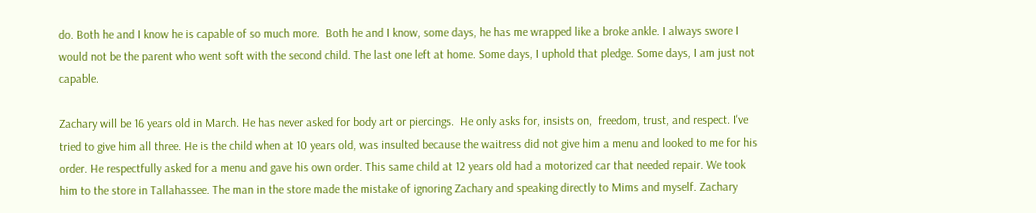do. Both he and I know he is capable of so much more.  Both he and I know, some days, he has me wrapped like a broke ankle. I always swore I would not be the parent who went soft with the second child. The last one left at home. Some days, I uphold that pledge. Some days, I am just not capable.

Zachary will be 16 years old in March. He has never asked for body art or piercings.  He only asks for, insists on,  freedom, trust, and respect. I've tried to give him all three. He is the child when at 10 years old, was insulted because the waitress did not give him a menu and looked to me for his order. He respectfully asked for a menu and gave his own order. This same child at 12 years old had a motorized car that needed repair. We took him to the store in Tallahassee. The man in the store made the mistake of ignoring Zachary and speaking directly to Mims and myself. Zachary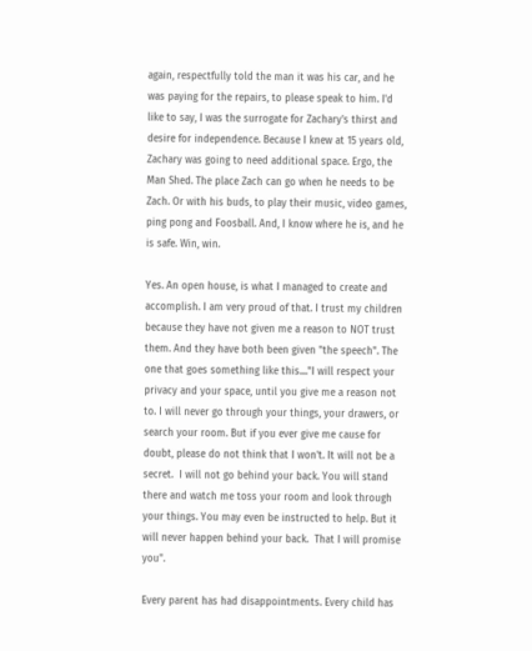again, respectfully told the man it was his car, and he was paying for the repairs, to please speak to him. I'd like to say, I was the surrogate for Zachary's thirst and desire for independence. Because I knew at 15 years old, Zachary was going to need additional space. Ergo, the Man Shed. The place Zach can go when he needs to be Zach. Or with his buds, to play their music, video games, ping pong and Foosball. And, I know where he is, and he is safe. Win, win.

Yes. An open house, is what I managed to create and accomplish. I am very proud of that. I trust my children because they have not given me a reason to NOT trust them. And they have both been given "the speech". The one that goes something like this...."I will respect your privacy and your space, until you give me a reason not to. I will never go through your things, your drawers, or search your room. But if you ever give me cause for doubt, please do not think that I won't. It will not be a secret.  I will not go behind your back. You will stand there and watch me toss your room and look through your things. You may even be instructed to help. But it will never happen behind your back.  That I will promise you".

Every parent has had disappointments. Every child has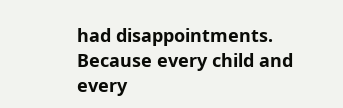had disappointments. Because every child and every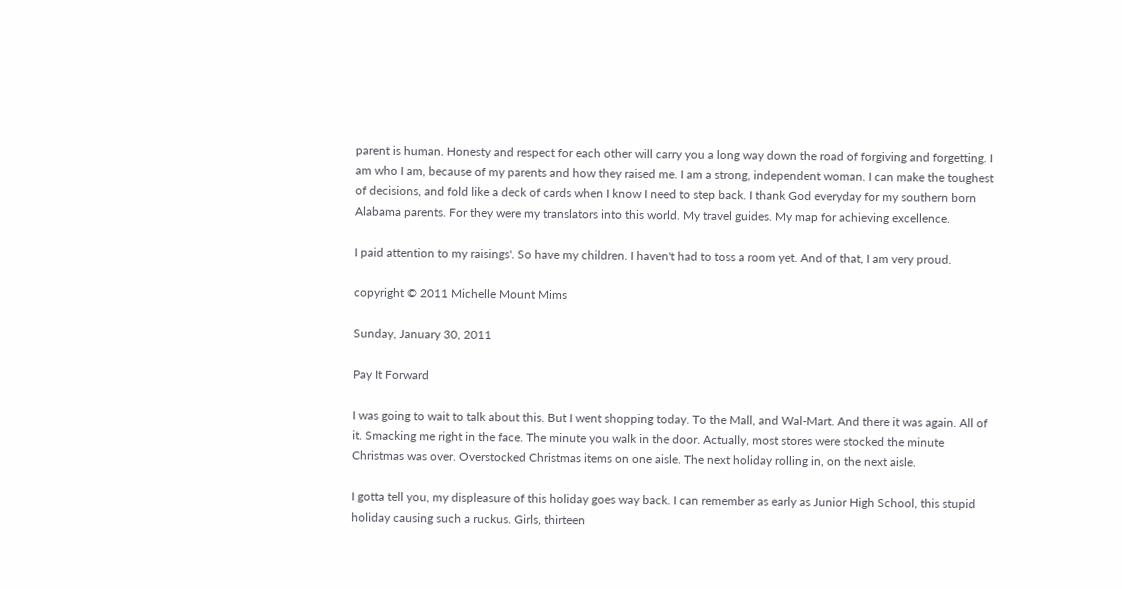parent is human. Honesty and respect for each other will carry you a long way down the road of forgiving and forgetting. I am who I am, because of my parents and how they raised me. I am a strong, independent woman. I can make the toughest of decisions, and fold like a deck of cards when I know I need to step back. I thank God everyday for my southern born Alabama parents. For they were my translators into this world. My travel guides. My map for achieving excellence.

I paid attention to my raisings'. So have my children. I haven't had to toss a room yet. And of that, I am very proud.

copyright © 2011 Michelle Mount Mims

Sunday, January 30, 2011

Pay It Forward

I was going to wait to talk about this. But I went shopping today. To the Mall, and Wal-Mart. And there it was again. All of it. Smacking me right in the face. The minute you walk in the door. Actually, most stores were stocked the minute Christmas was over. Overstocked Christmas items on one aisle. The next holiday rolling in, on the next aisle.

I gotta tell you, my displeasure of this holiday goes way back. I can remember as early as Junior High School, this stupid holiday causing such a ruckus. Girls, thirteen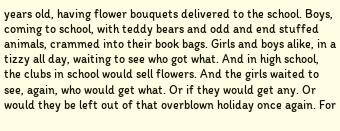years old, having flower bouquets delivered to the school. Boys, coming to school, with teddy bears and odd and end stuffed animals, crammed into their book bags. Girls and boys alike, in a tizzy all day, waiting to see who got what. And in high school, the clubs in school would sell flowers. And the girls waited to see, again, who would get what. Or if they would get any. Or would they be left out of that overblown holiday once again. For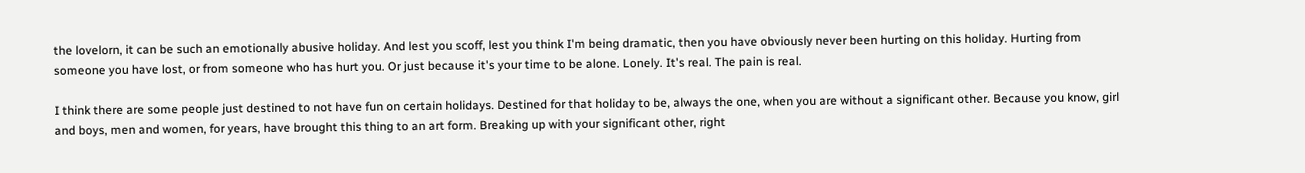the lovelorn, it can be such an emotionally abusive holiday. And lest you scoff, lest you think I'm being dramatic, then you have obviously never been hurting on this holiday. Hurting from someone you have lost, or from someone who has hurt you. Or just because it's your time to be alone. Lonely. It's real. The pain is real.

I think there are some people just destined to not have fun on certain holidays. Destined for that holiday to be, always the one, when you are without a significant other. Because you know, girl and boys, men and women, for years, have brought this thing to an art form. Breaking up with your significant other, right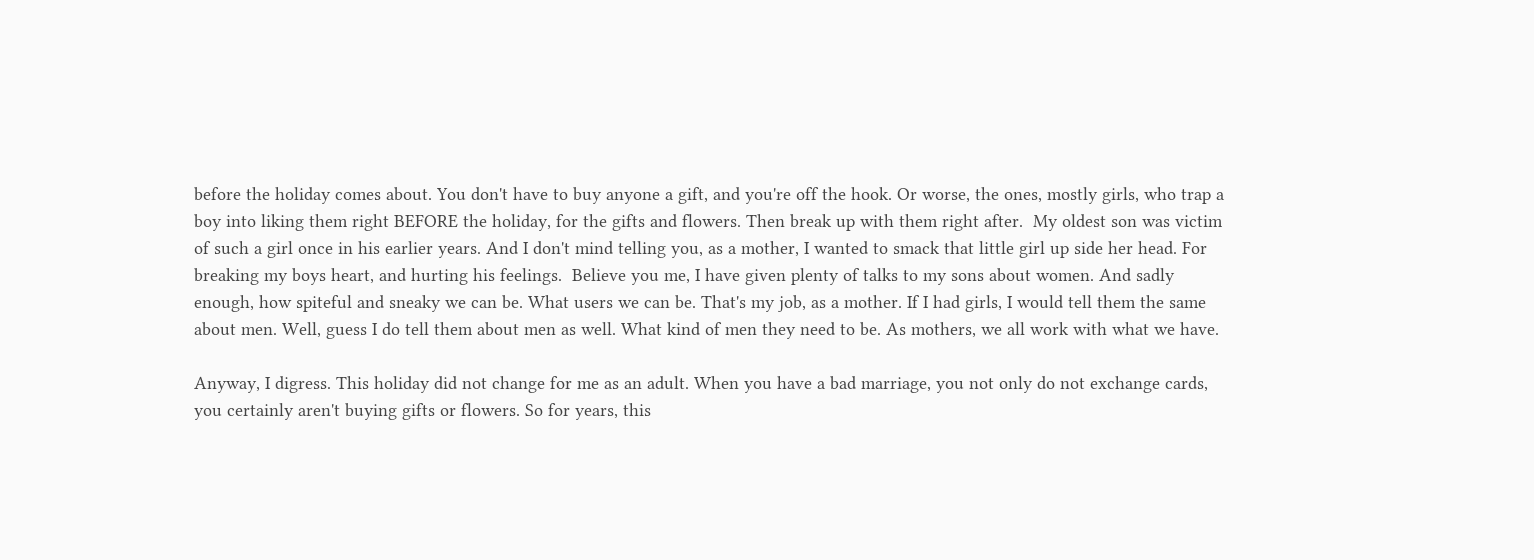before the holiday comes about. You don't have to buy anyone a gift, and you're off the hook. Or worse, the ones, mostly girls, who trap a boy into liking them right BEFORE the holiday, for the gifts and flowers. Then break up with them right after.  My oldest son was victim of such a girl once in his earlier years. And I don't mind telling you, as a mother, I wanted to smack that little girl up side her head. For breaking my boys heart, and hurting his feelings.  Believe you me, I have given plenty of talks to my sons about women. And sadly enough, how spiteful and sneaky we can be. What users we can be. That's my job, as a mother. If I had girls, I would tell them the same about men. Well, guess I do tell them about men as well. What kind of men they need to be. As mothers, we all work with what we have.

Anyway, I digress. This holiday did not change for me as an adult. When you have a bad marriage, you not only do not exchange cards, you certainly aren't buying gifts or flowers. So for years, this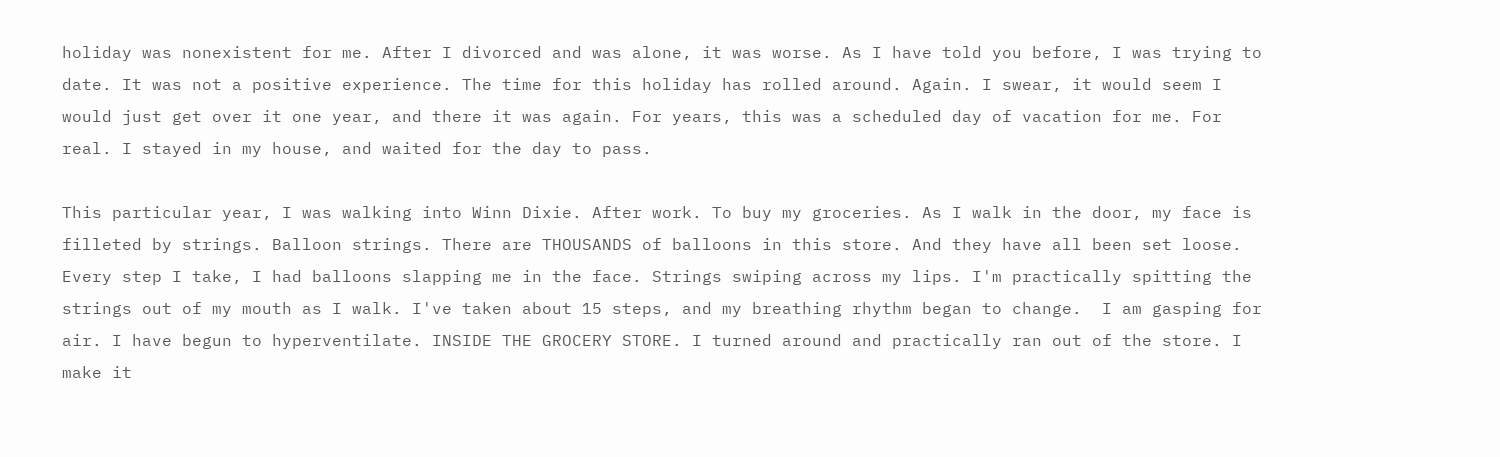holiday was nonexistent for me. After I divorced and was alone, it was worse. As I have told you before, I was trying to date. It was not a positive experience. The time for this holiday has rolled around. Again. I swear, it would seem I would just get over it one year, and there it was again. For years, this was a scheduled day of vacation for me. For real. I stayed in my house, and waited for the day to pass.

This particular year, I was walking into Winn Dixie. After work. To buy my groceries. As I walk in the door, my face is filleted by strings. Balloon strings. There are THOUSANDS of balloons in this store. And they have all been set loose. Every step I take, I had balloons slapping me in the face. Strings swiping across my lips. I'm practically spitting the strings out of my mouth as I walk. I've taken about 15 steps, and my breathing rhythm began to change.  I am gasping for air. I have begun to hyperventilate. INSIDE THE GROCERY STORE. I turned around and practically ran out of the store. I make it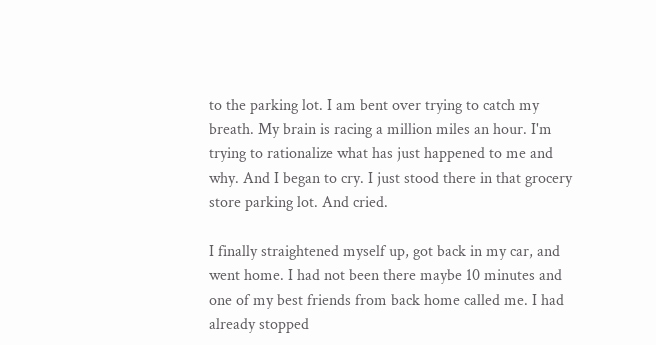to the parking lot. I am bent over trying to catch my breath. My brain is racing a million miles an hour. I'm trying to rationalize what has just happened to me and why. And I began to cry. I just stood there in that grocery store parking lot. And cried.

I finally straightened myself up, got back in my car, and went home. I had not been there maybe 10 minutes and one of my best friends from back home called me. I had already stopped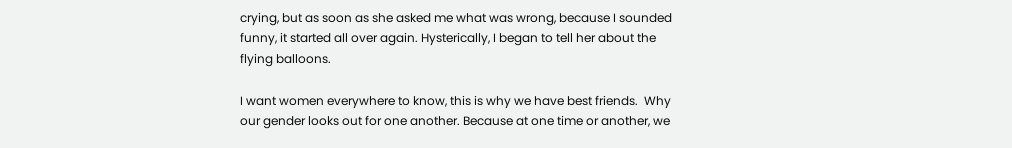crying, but as soon as she asked me what was wrong, because I sounded funny, it started all over again. Hysterically, I began to tell her about the flying balloons.

I want women everywhere to know, this is why we have best friends.  Why our gender looks out for one another. Because at one time or another, we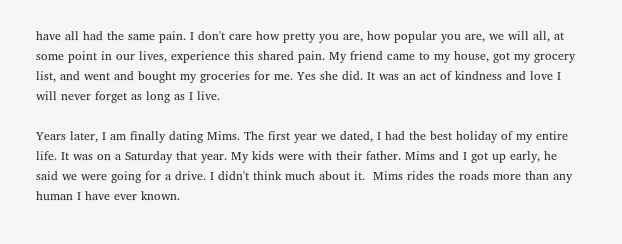have all had the same pain. I don't care how pretty you are, how popular you are, we will all, at some point in our lives, experience this shared pain. My friend came to my house, got my grocery list, and went and bought my groceries for me. Yes she did. It was an act of kindness and love I will never forget as long as I live.

Years later, I am finally dating Mims. The first year we dated, I had the best holiday of my entire life. It was on a Saturday that year. My kids were with their father. Mims and I got up early, he said we were going for a drive. I didn't think much about it.  Mims rides the roads more than any human I have ever known.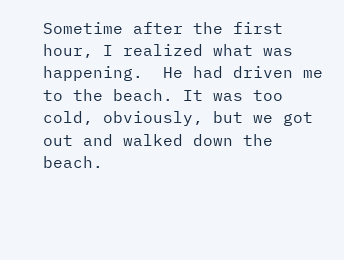Sometime after the first hour, I realized what was happening.  He had driven me to the beach. It was too cold, obviously, but we got out and walked down the beach.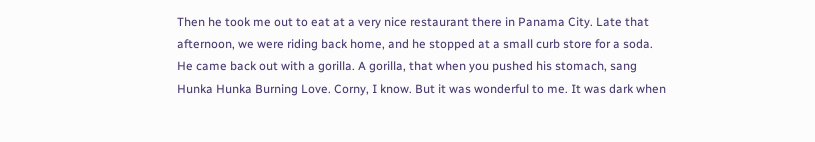Then he took me out to eat at a very nice restaurant there in Panama City. Late that afternoon, we were riding back home, and he stopped at a small curb store for a soda. He came back out with a gorilla. A gorilla, that when you pushed his stomach, sang Hunka Hunka Burning Love. Corny, I know. But it was wonderful to me. It was dark when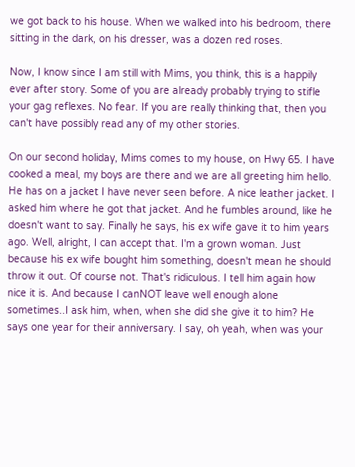we got back to his house. When we walked into his bedroom, there sitting in the dark, on his dresser, was a dozen red roses.

Now, I know since I am still with Mims, you think, this is a happily ever after story. Some of you are already probably trying to stifle your gag reflexes. No fear. If you are really thinking that, then you can't have possibly read any of my other stories.

On our second holiday, Mims comes to my house, on Hwy 65. I have cooked a meal, my boys are there and we are all greeting him hello. He has on a jacket I have never seen before. A nice leather jacket. I asked him where he got that jacket. And he fumbles around, like he doesn't want to say. Finally he says, his ex wife gave it to him years ago. Well, alright, I can accept that. I'm a grown woman. Just because his ex wife bought him something, doesn't mean he should throw it out. Of course not. That's ridiculous. I tell him again how nice it is. And because I canNOT leave well enough alone sometimes..I ask him, when, when she did she give it to him? He says one year for their anniversary. I say, oh yeah, when was your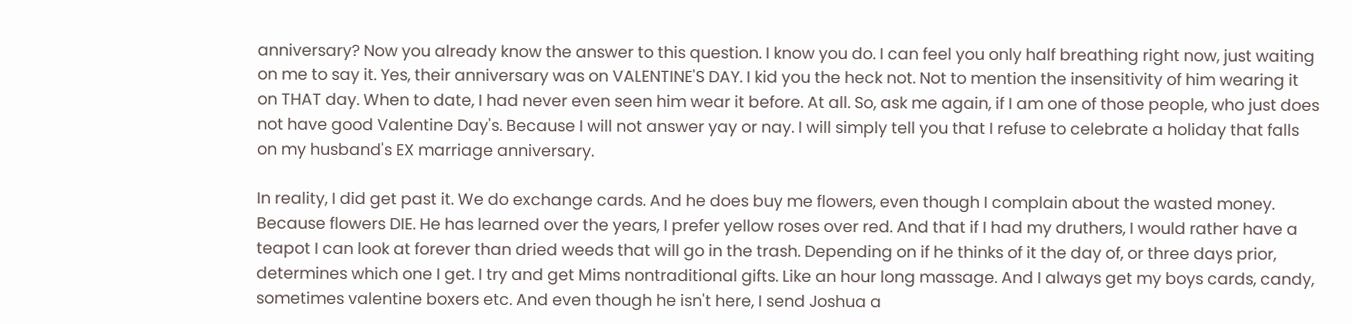anniversary? Now you already know the answer to this question. I know you do. I can feel you only half breathing right now, just waiting on me to say it. Yes, their anniversary was on VALENTINE'S DAY. I kid you the heck not. Not to mention the insensitivity of him wearing it on THAT day. When to date, I had never even seen him wear it before. At all. So, ask me again, if I am one of those people, who just does not have good Valentine Day's. Because I will not answer yay or nay. I will simply tell you that I refuse to celebrate a holiday that falls on my husband's EX marriage anniversary.

In reality, I did get past it. We do exchange cards. And he does buy me flowers, even though I complain about the wasted money. Because flowers DIE. He has learned over the years, I prefer yellow roses over red. And that if I had my druthers, I would rather have a teapot I can look at forever than dried weeds that will go in the trash. Depending on if he thinks of it the day of, or three days prior, determines which one I get. I try and get Mims nontraditional gifts. Like an hour long massage. And I always get my boys cards, candy, sometimes valentine boxers etc. And even though he isn't here, I send Joshua a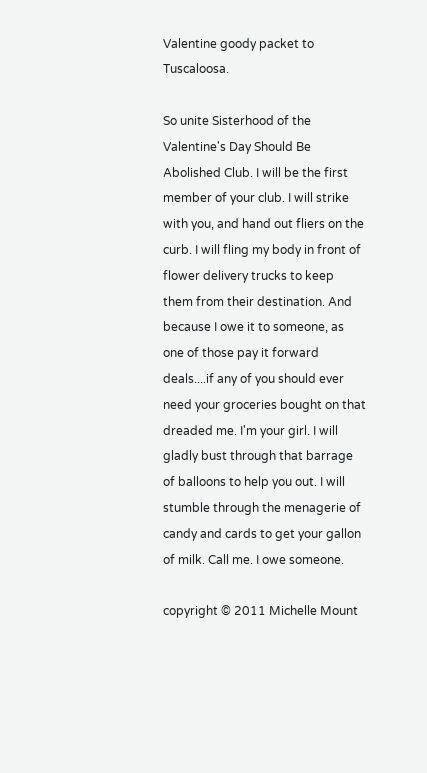Valentine goody packet to Tuscaloosa.

So unite Sisterhood of the Valentine's Day Should Be Abolished Club. I will be the first member of your club. I will strike with you, and hand out fliers on the curb. I will fling my body in front of flower delivery trucks to keep them from their destination. And because I owe it to someone, as one of those pay it forward deals....if any of you should ever need your groceries bought on that dreaded me. I'm your girl. I will gladly bust through that barrage of balloons to help you out. I will stumble through the menagerie of candy and cards to get your gallon of milk. Call me. I owe someone.

copyright © 2011 Michelle Mount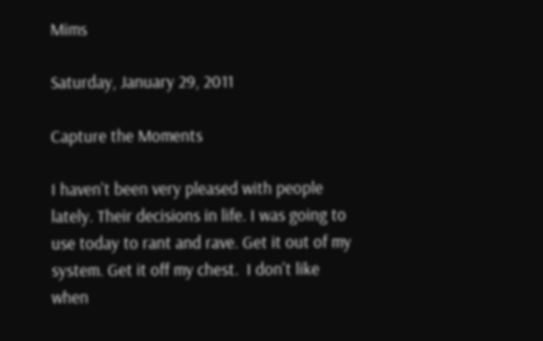Mims

Saturday, January 29, 2011

Capture the Moments

I haven't been very pleased with people lately. Their decisions in life. I was going to use today to rant and rave. Get it out of my system. Get it off my chest.  I don't like when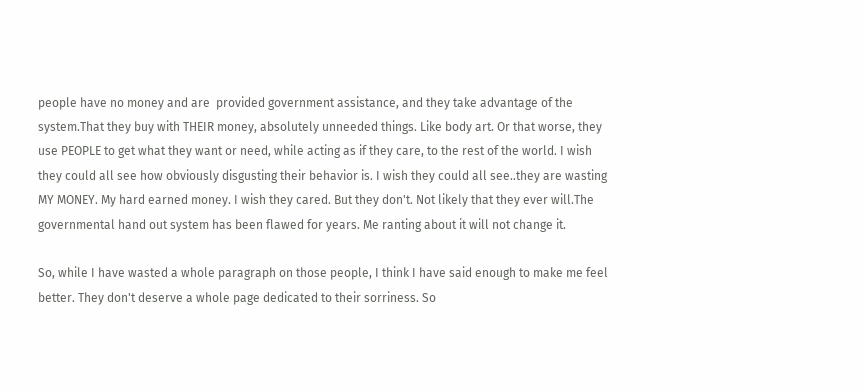people have no money and are  provided government assistance, and they take advantage of the system.That they buy with THEIR money, absolutely unneeded things. Like body art. Or that worse, they use PEOPLE to get what they want or need, while acting as if they care, to the rest of the world. I wish they could all see how obviously disgusting their behavior is. I wish they could all see..they are wasting MY MONEY. My hard earned money. I wish they cared. But they don't. Not likely that they ever will.The governmental hand out system has been flawed for years. Me ranting about it will not change it.

So, while I have wasted a whole paragraph on those people, I think I have said enough to make me feel better. They don't deserve a whole page dedicated to their sorriness. So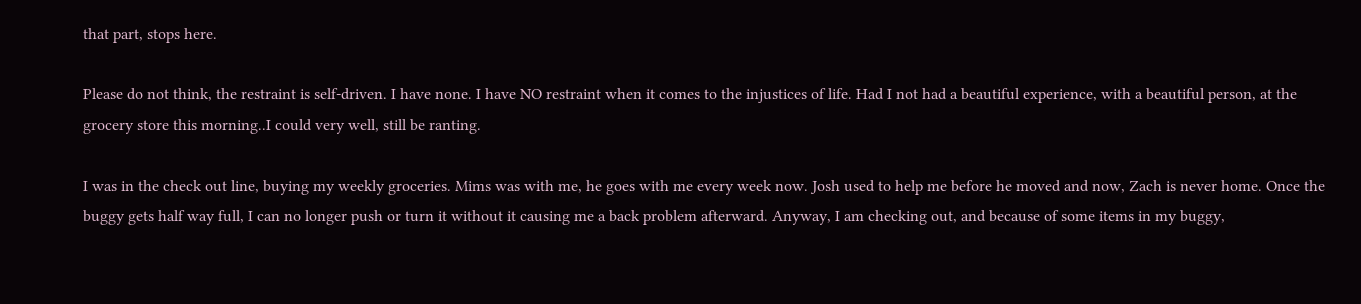that part, stops here.

Please do not think, the restraint is self-driven. I have none. I have NO restraint when it comes to the injustices of life. Had I not had a beautiful experience, with a beautiful person, at the grocery store this morning..I could very well, still be ranting.

I was in the check out line, buying my weekly groceries. Mims was with me, he goes with me every week now. Josh used to help me before he moved and now, Zach is never home. Once the buggy gets half way full, I can no longer push or turn it without it causing me a back problem afterward. Anyway, I am checking out, and because of some items in my buggy,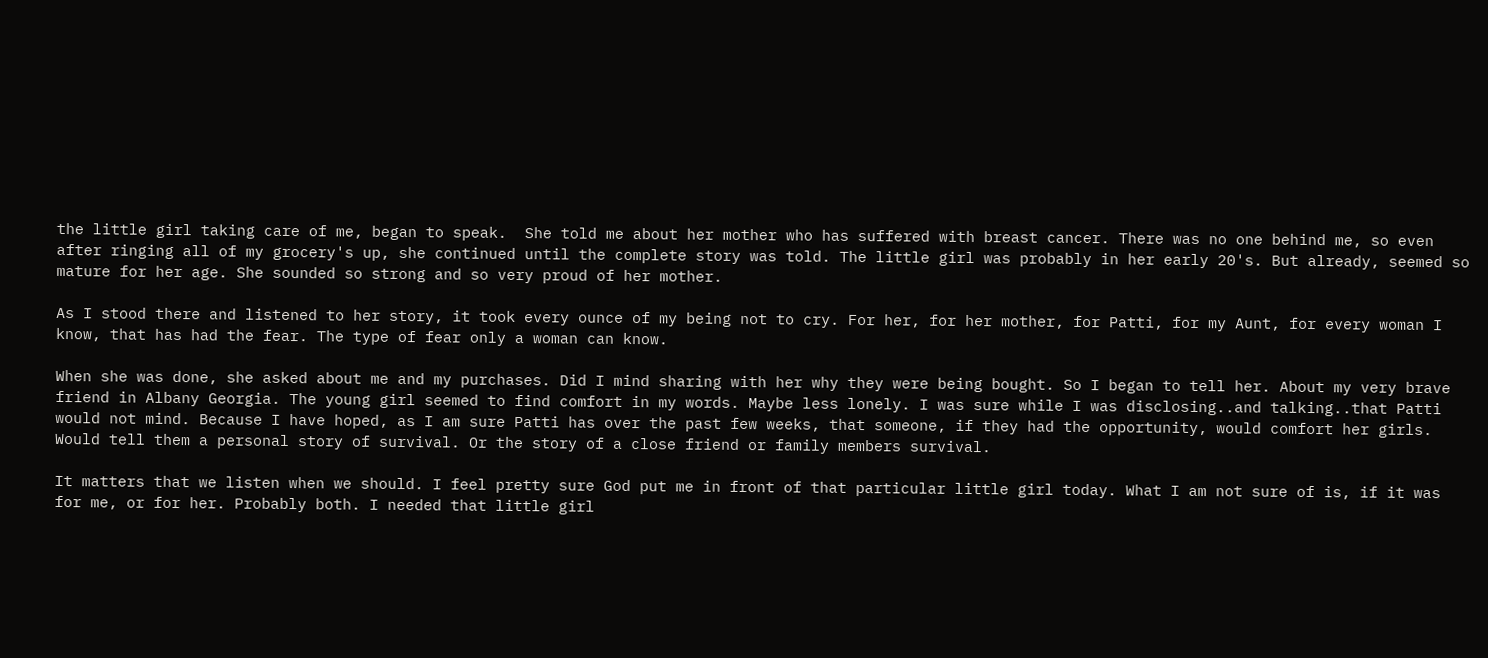the little girl taking care of me, began to speak.  She told me about her mother who has suffered with breast cancer. There was no one behind me, so even after ringing all of my grocery's up, she continued until the complete story was told. The little girl was probably in her early 20's. But already, seemed so mature for her age. She sounded so strong and so very proud of her mother.

As I stood there and listened to her story, it took every ounce of my being not to cry. For her, for her mother, for Patti, for my Aunt, for every woman I know, that has had the fear. The type of fear only a woman can know.

When she was done, she asked about me and my purchases. Did I mind sharing with her why they were being bought. So I began to tell her. About my very brave friend in Albany Georgia. The young girl seemed to find comfort in my words. Maybe less lonely. I was sure while I was disclosing..and talking..that Patti would not mind. Because I have hoped, as I am sure Patti has over the past few weeks, that someone, if they had the opportunity, would comfort her girls. Would tell them a personal story of survival. Or the story of a close friend or family members survival.

It matters that we listen when we should. I feel pretty sure God put me in front of that particular little girl today. What I am not sure of is, if it was for me, or for her. Probably both. I needed that little girl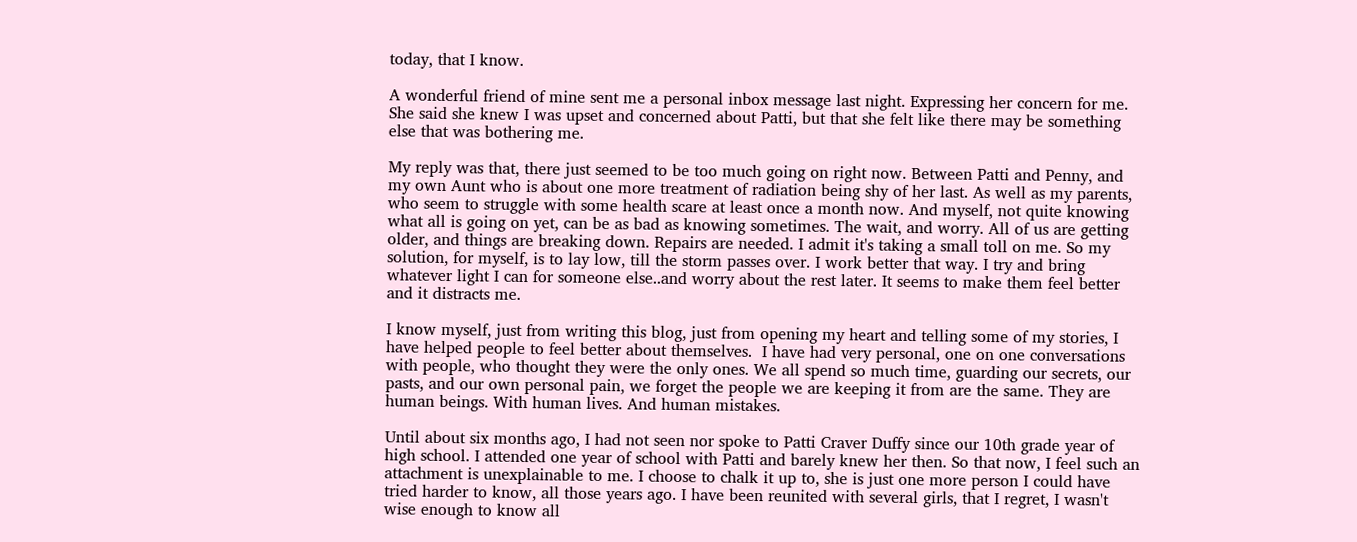today, that I know.

A wonderful friend of mine sent me a personal inbox message last night. Expressing her concern for me. She said she knew I was upset and concerned about Patti, but that she felt like there may be something else that was bothering me.

My reply was that, there just seemed to be too much going on right now. Between Patti and Penny, and my own Aunt who is about one more treatment of radiation being shy of her last. As well as my parents, who seem to struggle with some health scare at least once a month now. And myself, not quite knowing what all is going on yet, can be as bad as knowing sometimes. The wait, and worry. All of us are getting older, and things are breaking down. Repairs are needed. I admit it's taking a small toll on me. So my solution, for myself, is to lay low, till the storm passes over. I work better that way. I try and bring whatever light I can for someone else..and worry about the rest later. It seems to make them feel better and it distracts me.

I know myself, just from writing this blog, just from opening my heart and telling some of my stories, I have helped people to feel better about themselves.  I have had very personal, one on one conversations with people, who thought they were the only ones. We all spend so much time, guarding our secrets, our pasts, and our own personal pain, we forget the people we are keeping it from are the same. They are human beings. With human lives. And human mistakes.

Until about six months ago, I had not seen nor spoke to Patti Craver Duffy since our 10th grade year of high school. I attended one year of school with Patti and barely knew her then. So that now, I feel such an attachment is unexplainable to me. I choose to chalk it up to, she is just one more person I could have tried harder to know, all those years ago. I have been reunited with several girls, that I regret, I wasn't wise enough to know all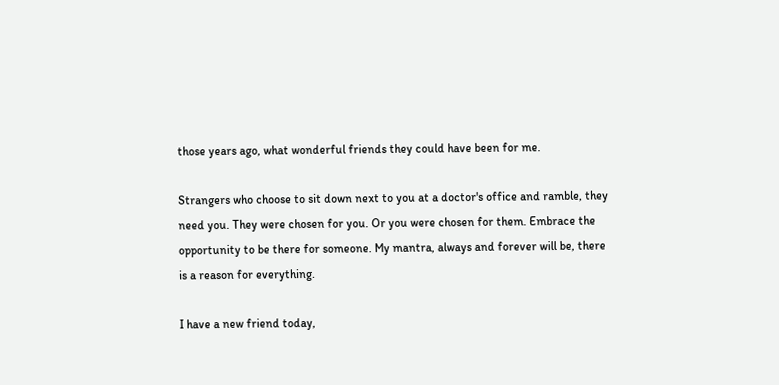those years ago, what wonderful friends they could have been for me.

Strangers who choose to sit down next to you at a doctor's office and ramble, they need you. They were chosen for you. Or you were chosen for them. Embrace the opportunity to be there for someone. My mantra, always and forever will be, there is a reason for everything.

I have a new friend today,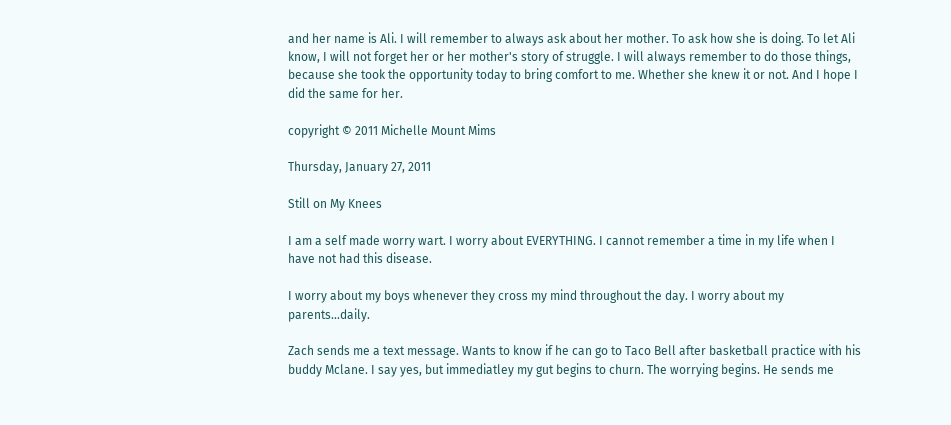and her name is Ali. I will remember to always ask about her mother. To ask how she is doing. To let Ali know, I will not forget her or her mother's story of struggle. I will always remember to do those things, because she took the opportunity today to bring comfort to me. Whether she knew it or not. And I hope I did the same for her.

copyright © 2011 Michelle Mount Mims

Thursday, January 27, 2011

Still on My Knees

I am a self made worry wart. I worry about EVERYTHING. I cannot remember a time in my life when I have not had this disease.

I worry about my boys whenever they cross my mind throughout the day. I worry about my parents...daily.

Zach sends me a text message. Wants to know if he can go to Taco Bell after basketball practice with his buddy Mclane. I say yes, but immediatley my gut begins to churn. The worrying begins. He sends me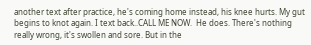another text after practice, he's coming home instead, his knee hurts. My gut begins to knot again. I text back..CALL ME NOW.  He does. There's nothing really wrong, it's swollen and sore. But in the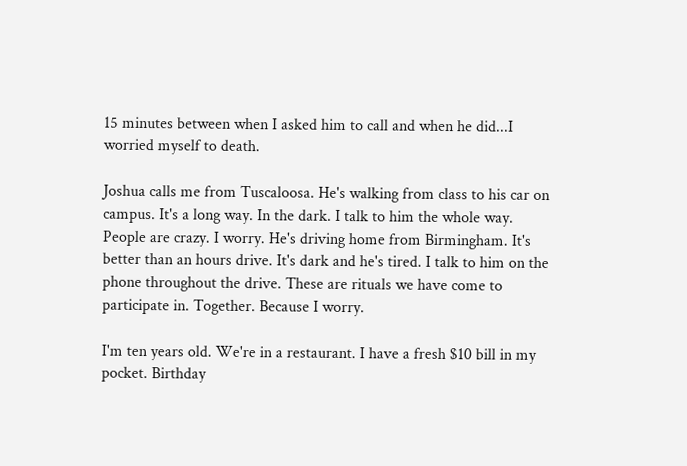15 minutes between when I asked him to call and when he did...I worried myself to death.

Joshua calls me from Tuscaloosa. He's walking from class to his car on campus. It's a long way. In the dark. I talk to him the whole way. People are crazy. I worry. He's driving home from Birmingham. It's better than an hours drive. It's dark and he's tired. I talk to him on the phone throughout the drive. These are rituals we have come to participate in. Together. Because I worry.

I'm ten years old. We're in a restaurant. I have a fresh $10 bill in my pocket. Birthday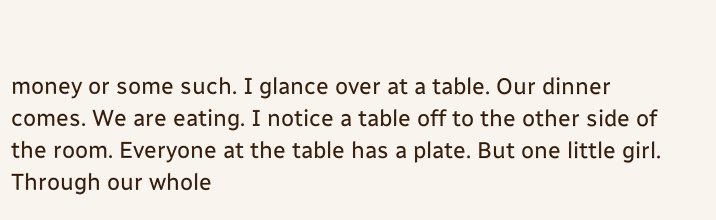money or some such. I glance over at a table. Our dinner comes. We are eating. I notice a table off to the other side of the room. Everyone at the table has a plate. But one little girl. Through our whole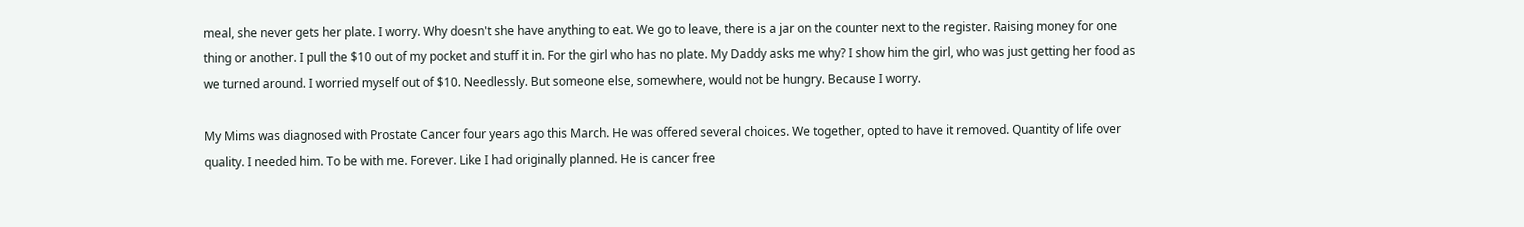meal, she never gets her plate. I worry. Why doesn't she have anything to eat. We go to leave, there is a jar on the counter next to the register. Raising money for one thing or another. I pull the $10 out of my pocket and stuff it in. For the girl who has no plate. My Daddy asks me why? I show him the girl, who was just getting her food as we turned around. I worried myself out of $10. Needlessly. But someone else, somewhere, would not be hungry. Because I worry.

My Mims was diagnosed with Prostate Cancer four years ago this March. He was offered several choices. We together, opted to have it removed. Quantity of life over quality. I needed him. To be with me. Forever. Like I had originally planned. He is cancer free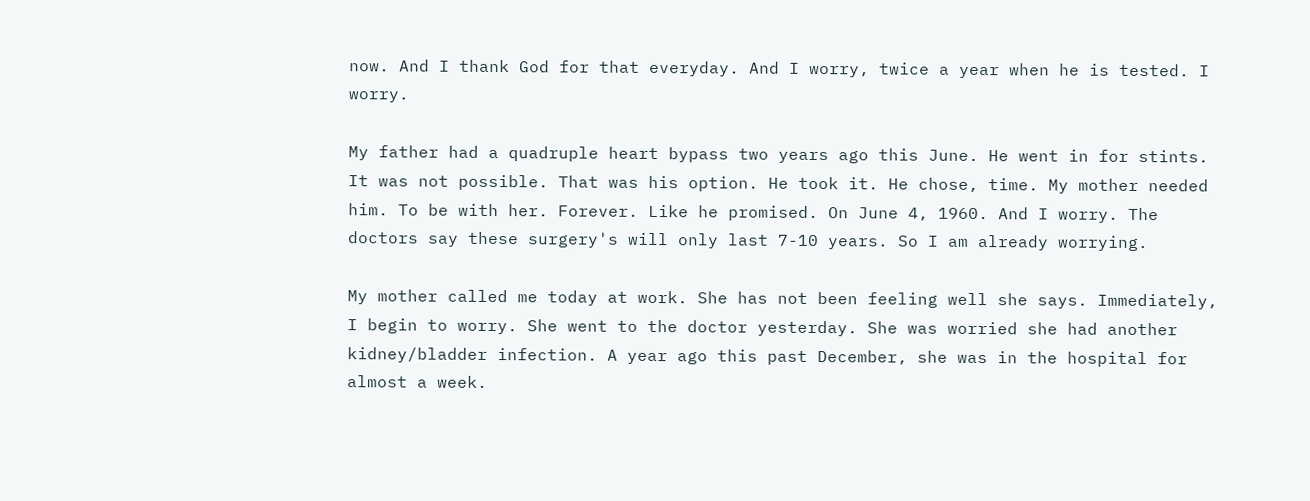now. And I thank God for that everyday. And I worry, twice a year when he is tested. I worry.

My father had a quadruple heart bypass two years ago this June. He went in for stints. It was not possible. That was his option. He took it. He chose, time. My mother needed him. To be with her. Forever. Like he promised. On June 4, 1960. And I worry. The doctors say these surgery's will only last 7-10 years. So I am already worrying.

My mother called me today at work. She has not been feeling well she says. Immediately, I begin to worry. She went to the doctor yesterday. She was worried she had another kidney/bladder infection. A year ago this past December, she was in the hospital for almost a week.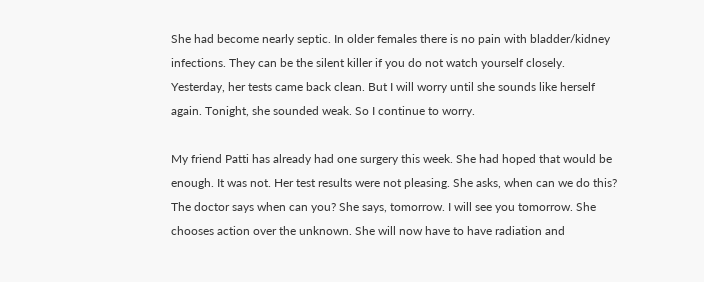She had become nearly septic. In older females there is no pain with bladder/kidney infections. They can be the silent killer if you do not watch yourself closely. Yesterday, her tests came back clean. But I will worry until she sounds like herself again. Tonight, she sounded weak. So I continue to worry.

My friend Patti has already had one surgery this week. She had hoped that would be enough. It was not. Her test results were not pleasing. She asks, when can we do this? The doctor says when can you? She says, tomorrow. I will see you tomorrow. She chooses action over the unknown. She will now have to have radiation and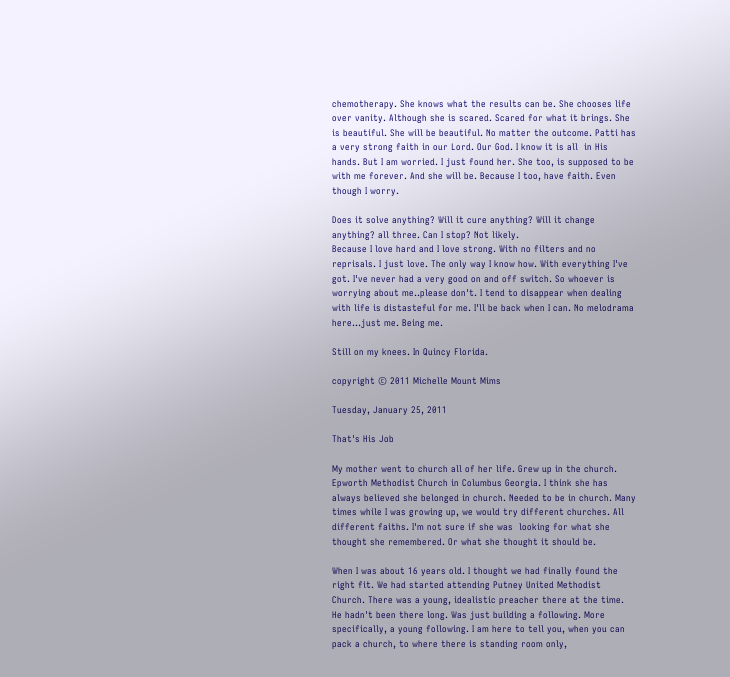chemotherapy. She knows what the results can be. She chooses life over vanity. Although she is scared. Scared for what it brings. She is beautiful. She will be beautiful. No matter the outcome. Patti has a very strong faith in our Lord. Our God. I know it is all  in His hands. But I am worried. I just found her. She too, is supposed to be with me forever. And she will be. Because I too, have faith. Even though I worry.

Does it solve anything? Will it cure anything? Will it change anything? all three. Can I stop? Not likely.
Because I love hard and I love strong. With no filters and no reprisals. I just love. The only way I know how. With everything I've got. I've never had a very good on and off switch. So whoever is worrying about me..please don't. I tend to disappear when dealing with life is distasteful for me. I'll be back when I can. No melodrama here...just me. Being me.

Still on my knees. In Quincy Florida.

copyright © 2011 Michelle Mount Mims

Tuesday, January 25, 2011

That's His Job

My mother went to church all of her life. Grew up in the church. Epworth Methodist Church in Columbus Georgia. I think she has always believed she belonged in church. Needed to be in church. Many times while I was growing up, we would try different churches. All different faiths. I'm not sure if she was  looking for what she thought she remembered. Or what she thought it should be.

When I was about 16 years old. I thought we had finally found the right fit. We had started attending Putney United Methodist Church. There was a young, idealistic preacher there at the time. He hadn't been there long. Was just building a following. More specifically, a young following. I am here to tell you, when you can pack a church, to where there is standing room only,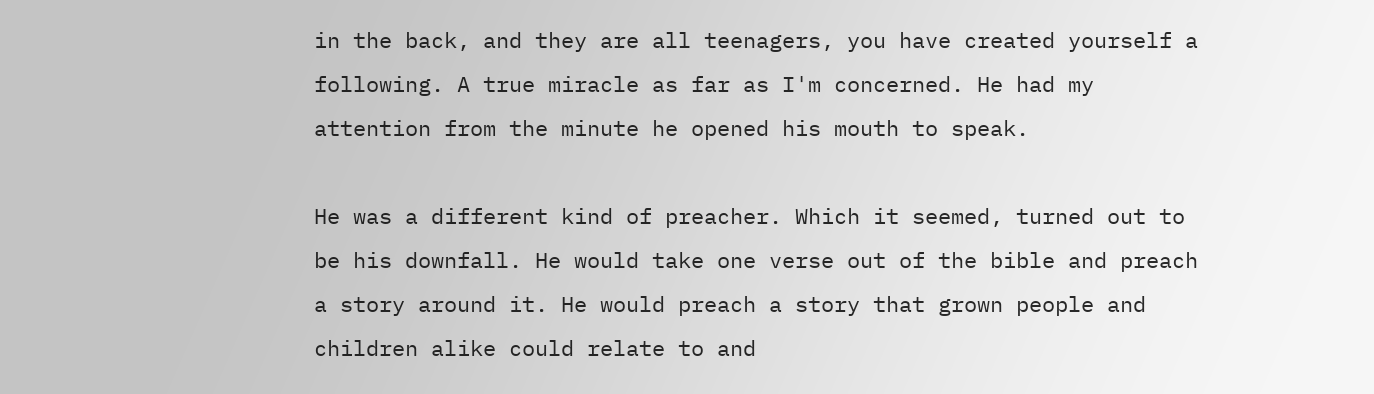in the back, and they are all teenagers, you have created yourself a following. A true miracle as far as I'm concerned. He had my attention from the minute he opened his mouth to speak.

He was a different kind of preacher. Which it seemed, turned out to be his downfall. He would take one verse out of the bible and preach a story around it. He would preach a story that grown people and children alike could relate to and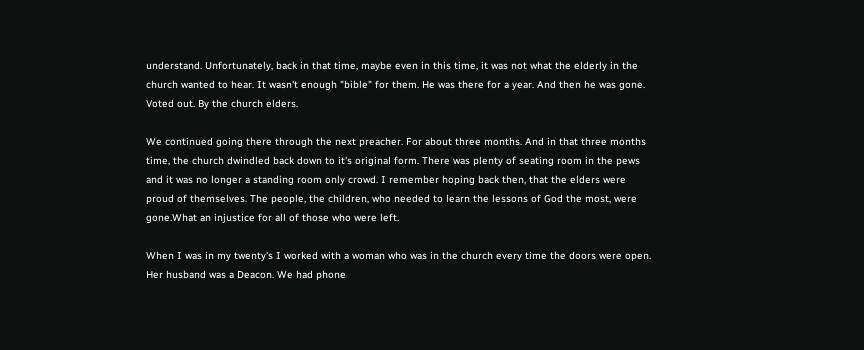understand. Unfortunately, back in that time, maybe even in this time, it was not what the elderly in the church wanted to hear. It wasn't enough "bible" for them. He was there for a year. And then he was gone. Voted out. By the church elders.

We continued going there through the next preacher. For about three months. And in that three months time, the church dwindled back down to it's original form. There was plenty of seating room in the pews and it was no longer a standing room only crowd. I remember hoping back then, that the elders were proud of themselves. The people, the children, who needed to learn the lessons of God the most, were gone.What an injustice for all of those who were left.

When I was in my twenty's I worked with a woman who was in the church every time the doors were open. Her husband was a Deacon. We had phone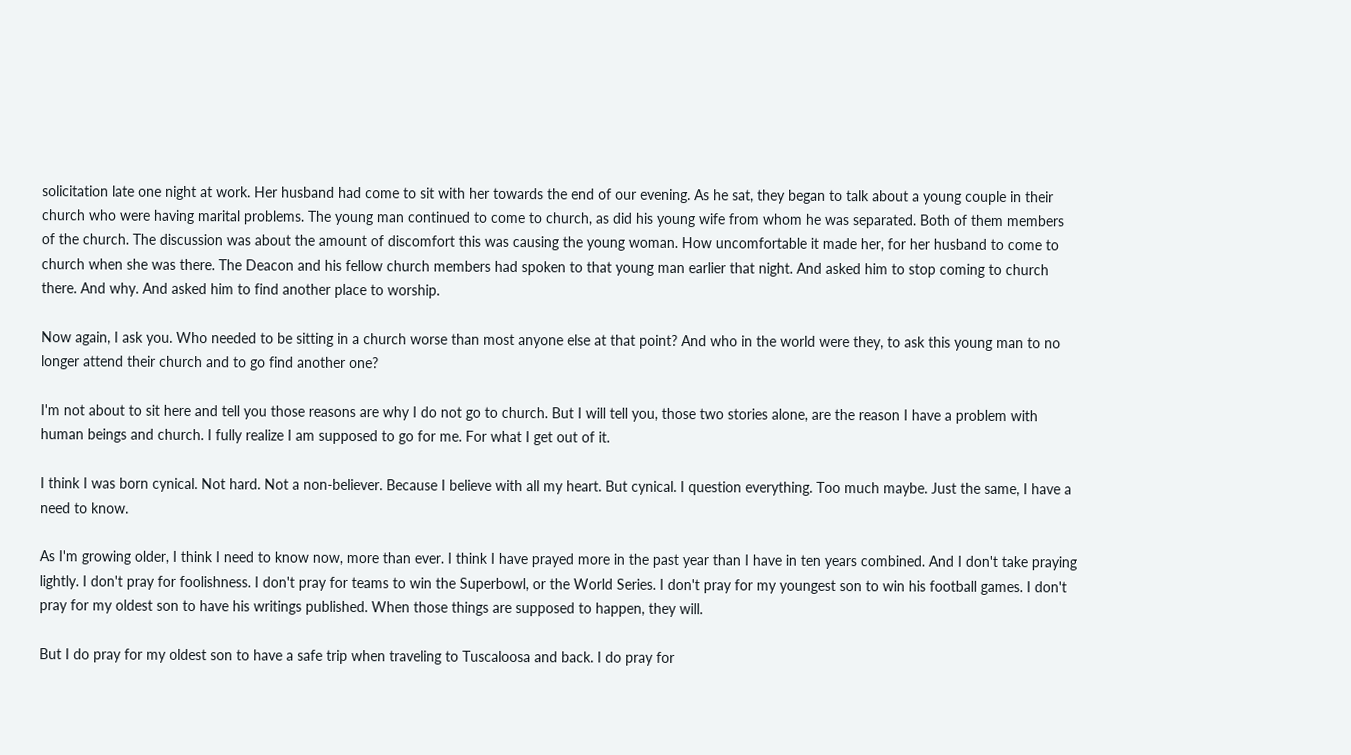solicitation late one night at work. Her husband had come to sit with her towards the end of our evening. As he sat, they began to talk about a young couple in their church who were having marital problems. The young man continued to come to church, as did his young wife from whom he was separated. Both of them members of the church. The discussion was about the amount of discomfort this was causing the young woman. How uncomfortable it made her, for her husband to come to church when she was there. The Deacon and his fellow church members had spoken to that young man earlier that night. And asked him to stop coming to church there. And why. And asked him to find another place to worship.

Now again, I ask you. Who needed to be sitting in a church worse than most anyone else at that point? And who in the world were they, to ask this young man to no longer attend their church and to go find another one?

I'm not about to sit here and tell you those reasons are why I do not go to church. But I will tell you, those two stories alone, are the reason I have a problem with human beings and church. I fully realize I am supposed to go for me. For what I get out of it.

I think I was born cynical. Not hard. Not a non-believer. Because I believe with all my heart. But cynical. I question everything. Too much maybe. Just the same, I have a need to know.

As I'm growing older, I think I need to know now, more than ever. I think I have prayed more in the past year than I have in ten years combined. And I don't take praying lightly. I don't pray for foolishness. I don't pray for teams to win the Superbowl, or the World Series. I don't pray for my youngest son to win his football games. I don't pray for my oldest son to have his writings published. When those things are supposed to happen, they will.

But I do pray for my oldest son to have a safe trip when traveling to Tuscaloosa and back. I do pray for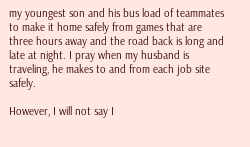my youngest son and his bus load of teammates to make it home safely from games that are three hours away and the road back is long and late at night. I pray when my husband is traveling, he makes to and from each job site safely.

However, I will not say I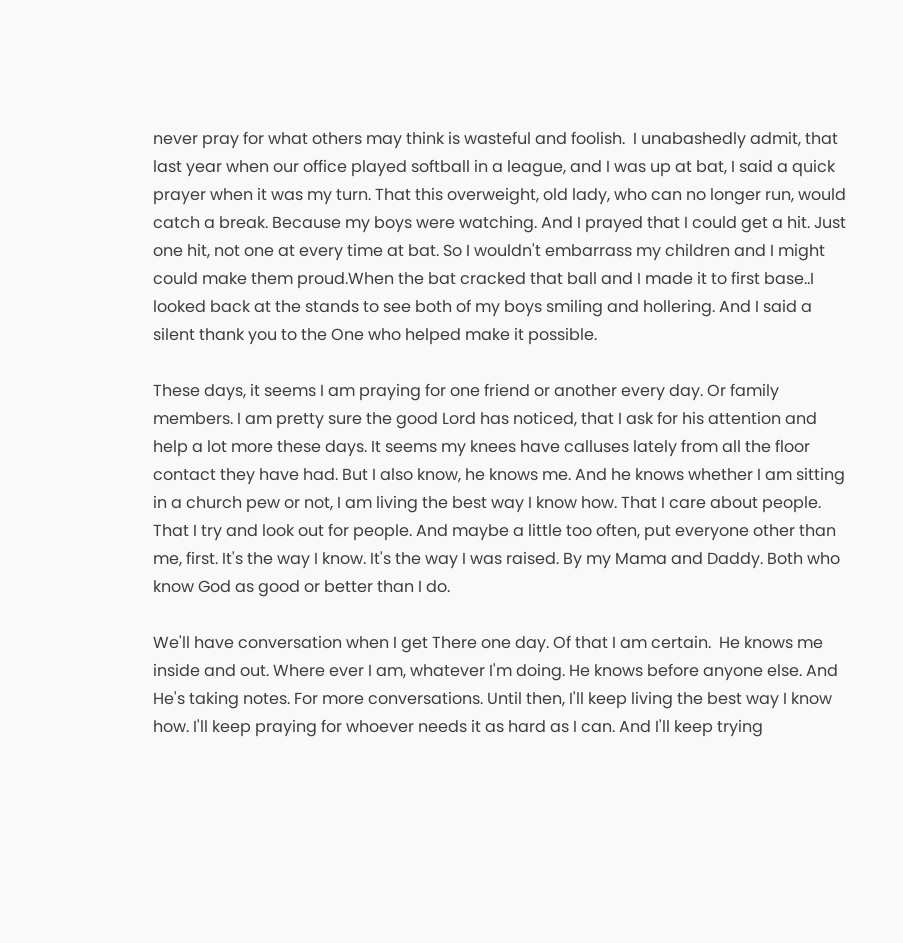never pray for what others may think is wasteful and foolish.  I unabashedly admit, that last year when our office played softball in a league, and I was up at bat, I said a quick prayer when it was my turn. That this overweight, old lady, who can no longer run, would catch a break. Because my boys were watching. And I prayed that I could get a hit. Just one hit, not one at every time at bat. So I wouldn't embarrass my children and I might could make them proud.When the bat cracked that ball and I made it to first base..I looked back at the stands to see both of my boys smiling and hollering. And I said a silent thank you to the One who helped make it possible.

These days, it seems I am praying for one friend or another every day. Or family members. I am pretty sure the good Lord has noticed, that I ask for his attention and help a lot more these days. It seems my knees have calluses lately from all the floor contact they have had. But I also know, he knows me. And he knows whether I am sitting in a church pew or not, I am living the best way I know how. That I care about people. That I try and look out for people. And maybe a little too often, put everyone other than me, first. It's the way I know. It's the way I was raised. By my Mama and Daddy. Both who know God as good or better than I do.

We'll have conversation when I get There one day. Of that I am certain.  He knows me inside and out. Where ever I am, whatever I'm doing. He knows before anyone else. And He's taking notes. For more conversations. Until then, I'll keep living the best way I know how. I'll keep praying for whoever needs it as hard as I can. And I'll keep trying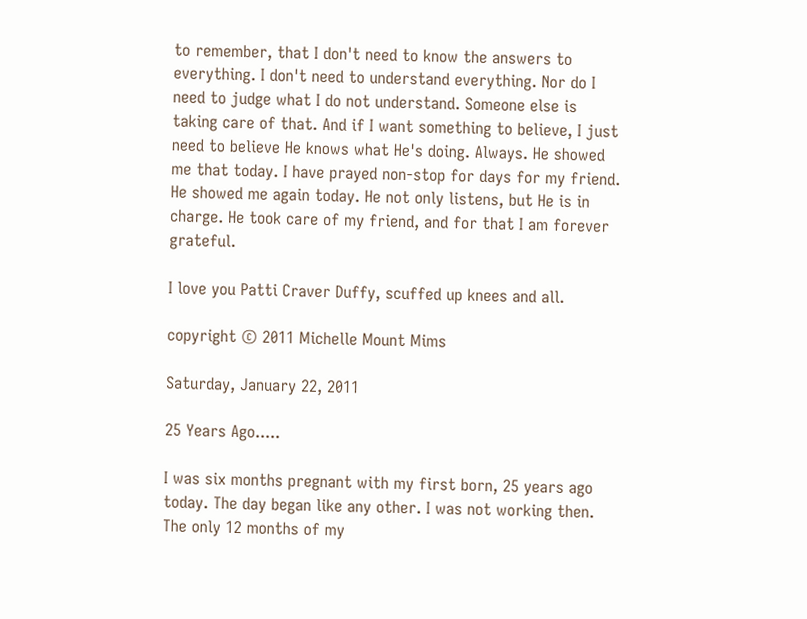to remember, that I don't need to know the answers to everything. I don't need to understand everything. Nor do I need to judge what I do not understand. Someone else is taking care of that. And if I want something to believe, I just need to believe He knows what He's doing. Always. He showed me that today. I have prayed non-stop for days for my friend. He showed me again today. He not only listens, but He is in charge. He took care of my friend, and for that I am forever grateful.

I love you Patti Craver Duffy, scuffed up knees and all.

copyright © 2011 Michelle Mount Mims

Saturday, January 22, 2011

25 Years Ago.....

I was six months pregnant with my first born, 25 years ago today. The day began like any other. I was not working then. The only 12 months of my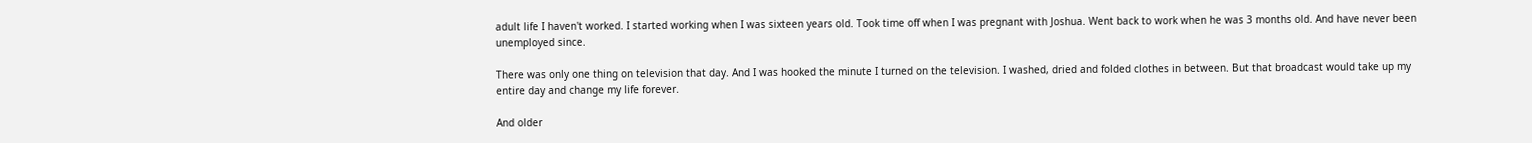adult life I haven't worked. I started working when I was sixteen years old. Took time off when I was pregnant with Joshua. Went back to work when he was 3 months old. And have never been unemployed since.

There was only one thing on television that day. And I was hooked the minute I turned on the television. I washed, dried and folded clothes in between. But that broadcast would take up my entire day and change my life forever.

And older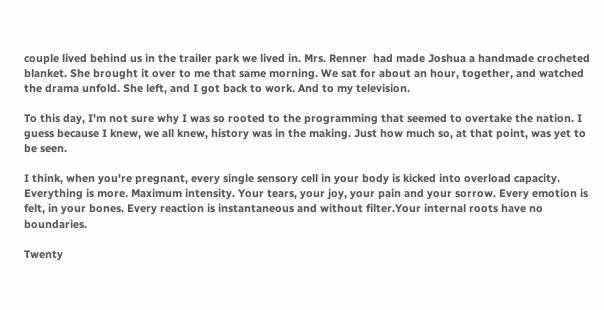couple lived behind us in the trailer park we lived in. Mrs. Renner  had made Joshua a handmade crocheted blanket. She brought it over to me that same morning. We sat for about an hour, together, and watched the drama unfold. She left, and I got back to work. And to my television.

To this day, I'm not sure why I was so rooted to the programming that seemed to overtake the nation. I guess because I knew, we all knew, history was in the making. Just how much so, at that point, was yet to be seen.

I think, when you're pregnant, every single sensory cell in your body is kicked into overload capacity. Everything is more. Maximum intensity. Your tears, your joy, your pain and your sorrow. Every emotion is felt, in your bones. Every reaction is instantaneous and without filter.Your internal roots have no boundaries.

Twenty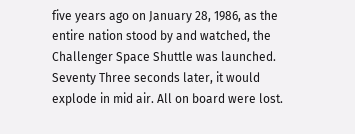five years ago on January 28, 1986, as the entire nation stood by and watched, the Challenger Space Shuttle was launched. Seventy Three seconds later, it would explode in mid air. All on board were lost.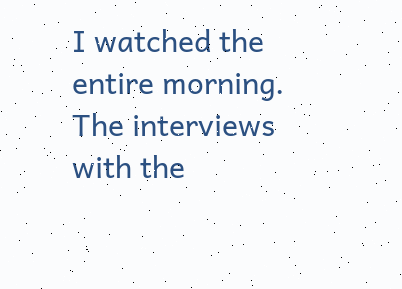I watched the entire morning. The interviews with the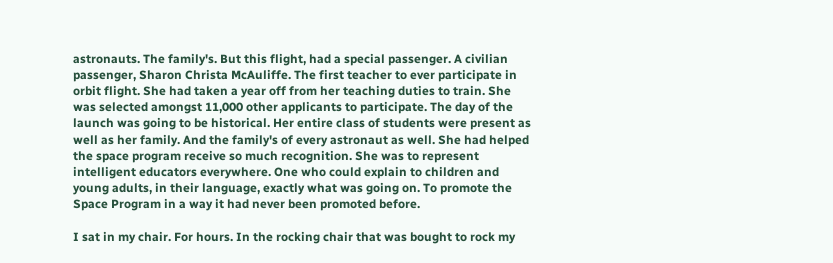astronauts. The family's. But this flight, had a special passenger. A civilian passenger, Sharon Christa McAuliffe. The first teacher to ever participate in orbit flight. She had taken a year off from her teaching duties to train. She was selected amongst 11,000 other applicants to participate. The day of the launch was going to be historical. Her entire class of students were present as well as her family. And the family's of every astronaut as well. She had helped the space program receive so much recognition. She was to represent intelligent educators everywhere. One who could explain to children and young adults, in their language, exactly what was going on. To promote the Space Program in a way it had never been promoted before.

I sat in my chair. For hours. In the rocking chair that was bought to rock my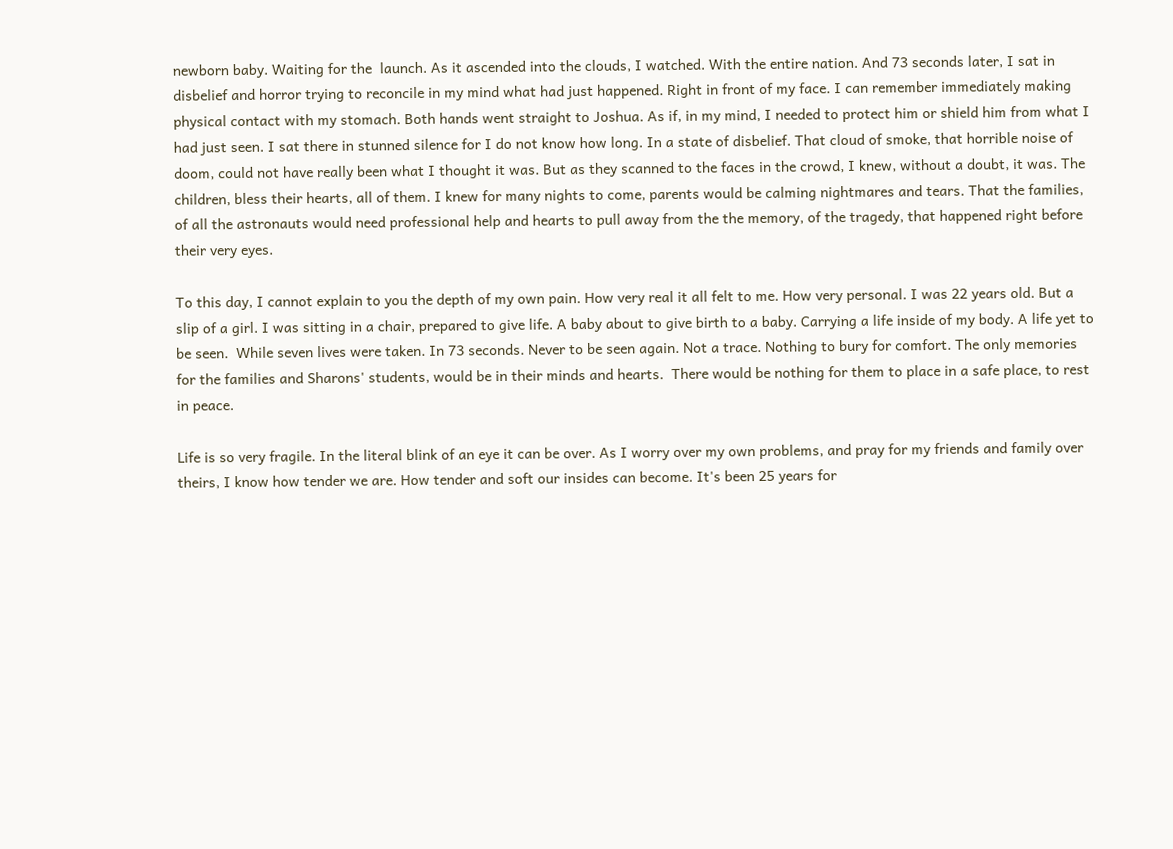newborn baby. Waiting for the  launch. As it ascended into the clouds, I watched. With the entire nation. And 73 seconds later, I sat in disbelief and horror trying to reconcile in my mind what had just happened. Right in front of my face. I can remember immediately making physical contact with my stomach. Both hands went straight to Joshua. As if, in my mind, I needed to protect him or shield him from what I had just seen. I sat there in stunned silence for I do not know how long. In a state of disbelief. That cloud of smoke, that horrible noise of doom, could not have really been what I thought it was. But as they scanned to the faces in the crowd, I knew, without a doubt, it was. The children, bless their hearts, all of them. I knew for many nights to come, parents would be calming nightmares and tears. That the families, of all the astronauts would need professional help and hearts to pull away from the the memory, of the tragedy, that happened right before their very eyes.

To this day, I cannot explain to you the depth of my own pain. How very real it all felt to me. How very personal. I was 22 years old. But a slip of a girl. I was sitting in a chair, prepared to give life. A baby about to give birth to a baby. Carrying a life inside of my body. A life yet to be seen.  While seven lives were taken. In 73 seconds. Never to be seen again. Not a trace. Nothing to bury for comfort. The only memories for the families and Sharons' students, would be in their minds and hearts.  There would be nothing for them to place in a safe place, to rest in peace.

Life is so very fragile. In the literal blink of an eye it can be over. As I worry over my own problems, and pray for my friends and family over theirs, I know how tender we are. How tender and soft our insides can become. It's been 25 years for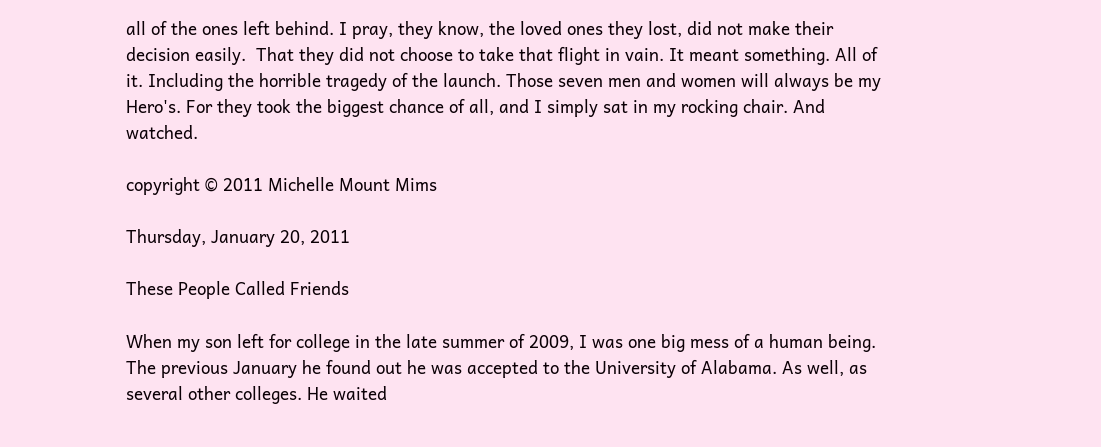all of the ones left behind. I pray, they know, the loved ones they lost, did not make their decision easily.  That they did not choose to take that flight in vain. It meant something. All of it. Including the horrible tragedy of the launch. Those seven men and women will always be my Hero's. For they took the biggest chance of all, and I simply sat in my rocking chair. And watched.

copyright © 2011 Michelle Mount Mims

Thursday, January 20, 2011

These People Called Friends

When my son left for college in the late summer of 2009, I was one big mess of a human being. The previous January he found out he was accepted to the University of Alabama. As well, as several other colleges. He waited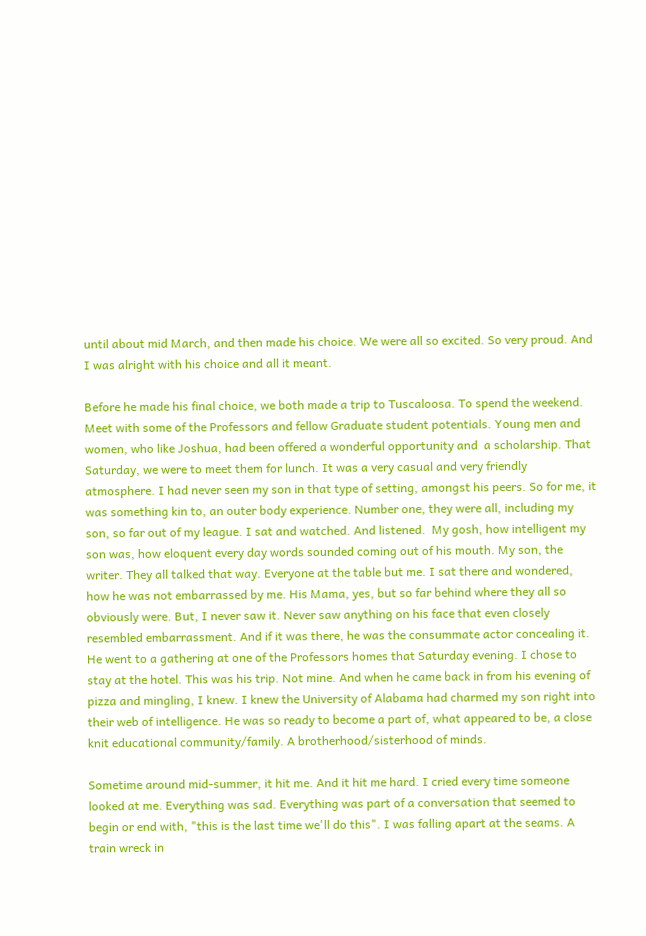until about mid March, and then made his choice. We were all so excited. So very proud. And I was alright with his choice and all it meant.

Before he made his final choice, we both made a trip to Tuscaloosa. To spend the weekend. Meet with some of the Professors and fellow Graduate student potentials. Young men and women, who like Joshua, had been offered a wonderful opportunity and  a scholarship. That Saturday, we were to meet them for lunch. It was a very casual and very friendly atmosphere. I had never seen my son in that type of setting, amongst his peers. So for me, it was something kin to, an outer body experience. Number one, they were all, including my son, so far out of my league. I sat and watched. And listened.  My gosh, how intelligent my son was, how eloquent every day words sounded coming out of his mouth. My son, the writer. They all talked that way. Everyone at the table but me. I sat there and wondered, how he was not embarrassed by me. His Mama, yes, but so far behind where they all so obviously were. But, I never saw it. Never saw anything on his face that even closely resembled embarrassment. And if it was there, he was the consummate actor concealing it. He went to a gathering at one of the Professors homes that Saturday evening. I chose to stay at the hotel. This was his trip. Not mine. And when he came back in from his evening of pizza and mingling, I knew. I knew the University of Alabama had charmed my son right into their web of intelligence. He was so ready to become a part of, what appeared to be, a close knit educational community/family. A brotherhood/sisterhood of minds.

Sometime around mid-summer, it hit me. And it hit me hard. I cried every time someone looked at me. Everything was sad. Everything was part of a conversation that seemed to begin or end with, "this is the last time we'll do this". I was falling apart at the seams. A train wreck in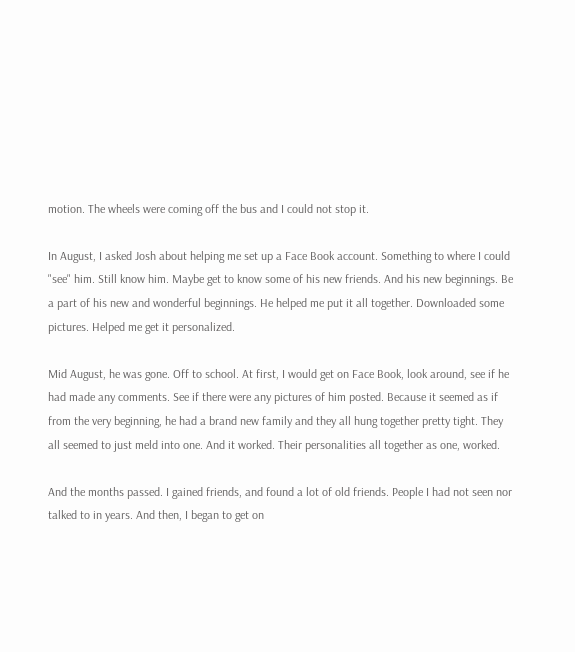motion. The wheels were coming off the bus and I could not stop it.

In August, I asked Josh about helping me set up a Face Book account. Something to where I could "see" him. Still know him. Maybe get to know some of his new friends. And his new beginnings. Be a part of his new and wonderful beginnings. He helped me put it all together. Downloaded some pictures. Helped me get it personalized.

Mid August, he was gone. Off to school. At first, I would get on Face Book, look around, see if he had made any comments. See if there were any pictures of him posted. Because it seemed as if from the very beginning, he had a brand new family and they all hung together pretty tight. They all seemed to just meld into one. And it worked. Their personalities all together as one, worked.

And the months passed. I gained friends, and found a lot of old friends. People I had not seen nor talked to in years. And then, I began to get on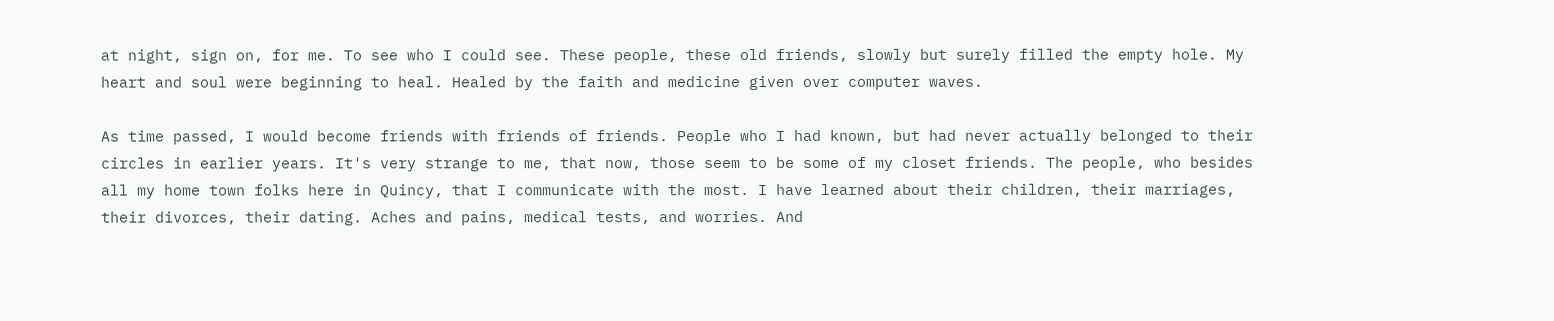at night, sign on, for me. To see who I could see. These people, these old friends, slowly but surely filled the empty hole. My heart and soul were beginning to heal. Healed by the faith and medicine given over computer waves.

As time passed, I would become friends with friends of friends. People who I had known, but had never actually belonged to their circles in earlier years. It's very strange to me, that now, those seem to be some of my closet friends. The people, who besides all my home town folks here in Quincy, that I communicate with the most. I have learned about their children, their marriages, their divorces, their dating. Aches and pains, medical tests, and worries. And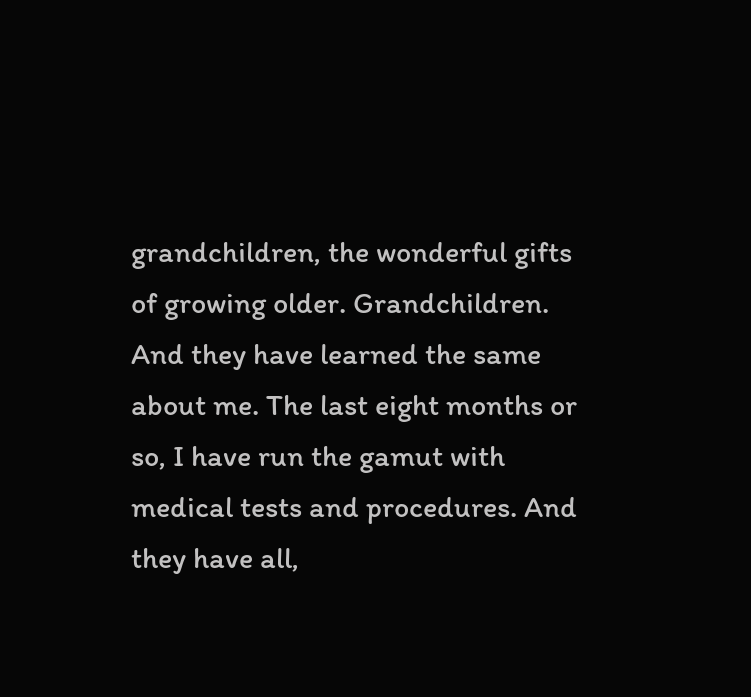grandchildren, the wonderful gifts of growing older. Grandchildren. And they have learned the same about me. The last eight months or so, I have run the gamut with medical tests and procedures. And they have all,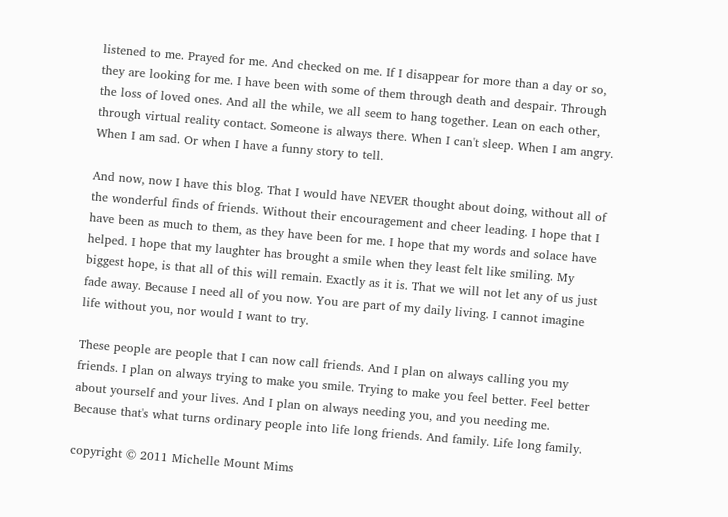listened to me. Prayed for me. And checked on me. If I disappear for more than a day or so, they are looking for me. I have been with some of them through death and despair. Through the loss of loved ones. And all the while, we all seem to hang together. Lean on each other, through virtual reality contact. Someone is always there. When I can't sleep. When I am angry. When I am sad. Or when I have a funny story to tell.

And now, now I have this blog. That I would have NEVER thought about doing, without all of the wonderful finds of friends. Without their encouragement and cheer leading. I hope that I have been as much to them, as they have been for me. I hope that my words and solace have helped. I hope that my laughter has brought a smile when they least felt like smiling. My biggest hope, is that all of this will remain. Exactly as it is. That we will not let any of us just fade away. Because I need all of you now. You are part of my daily living. I cannot imagine life without you, nor would I want to try.

These people are people that I can now call friends. And I plan on always calling you my friends. I plan on always trying to make you smile. Trying to make you feel better. Feel better about yourself and your lives. And I plan on always needing you, and you needing me. Because that's what turns ordinary people into life long friends. And family. Life long family.

copyright © 2011 Michelle Mount Mims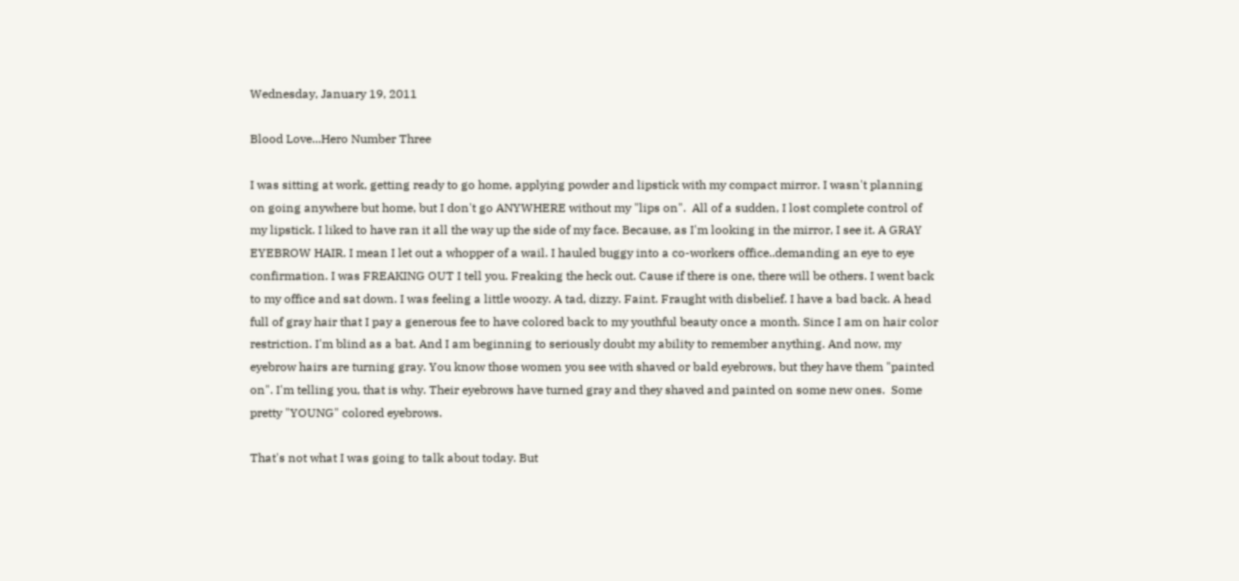Wednesday, January 19, 2011

Blood Love...Hero Number Three

I was sitting at work, getting ready to go home, applying powder and lipstick with my compact mirror. I wasn't planning on going anywhere but home, but I don't go ANYWHERE without my "lips on".  All of a sudden, I lost complete control of my lipstick. I liked to have ran it all the way up the side of my face. Because, as I'm looking in the mirror, I see it. A GRAY EYEBROW HAIR. I mean I let out a whopper of a wail. I hauled buggy into a co-workers office..demanding an eye to eye confirmation. I was FREAKING OUT I tell you. Freaking the heck out. Cause if there is one, there will be others. I went back to my office and sat down. I was feeling a little woozy. A tad, dizzy. Faint. Fraught with disbelief. I have a bad back. A head full of gray hair that I pay a generous fee to have colored back to my youthful beauty once a month. Since I am on hair color restriction. I'm blind as a bat. And I am beginning to seriously doubt my ability to remember anything. And now, my eyebrow hairs are turning gray. You know those women you see with shaved or bald eyebrows, but they have them "painted on". I'm telling you, that is why. Their eyebrows have turned gray and they shaved and painted on some new ones.  Some pretty "YOUNG" colored eyebrows.

That's not what I was going to talk about today. But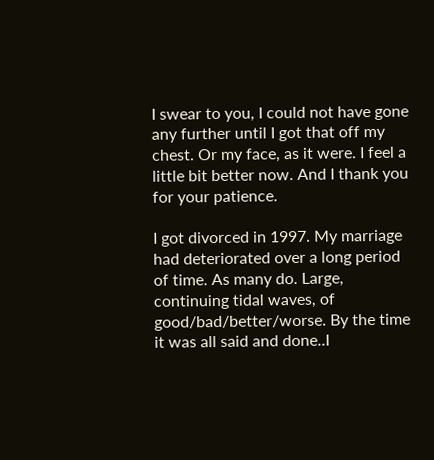I swear to you, I could not have gone any further until I got that off my chest. Or my face, as it were. I feel a little bit better now. And I thank you for your patience.

I got divorced in 1997. My marriage had deteriorated over a long period of time. As many do. Large, continuing tidal waves, of good/bad/better/worse. By the time it was all said and done..I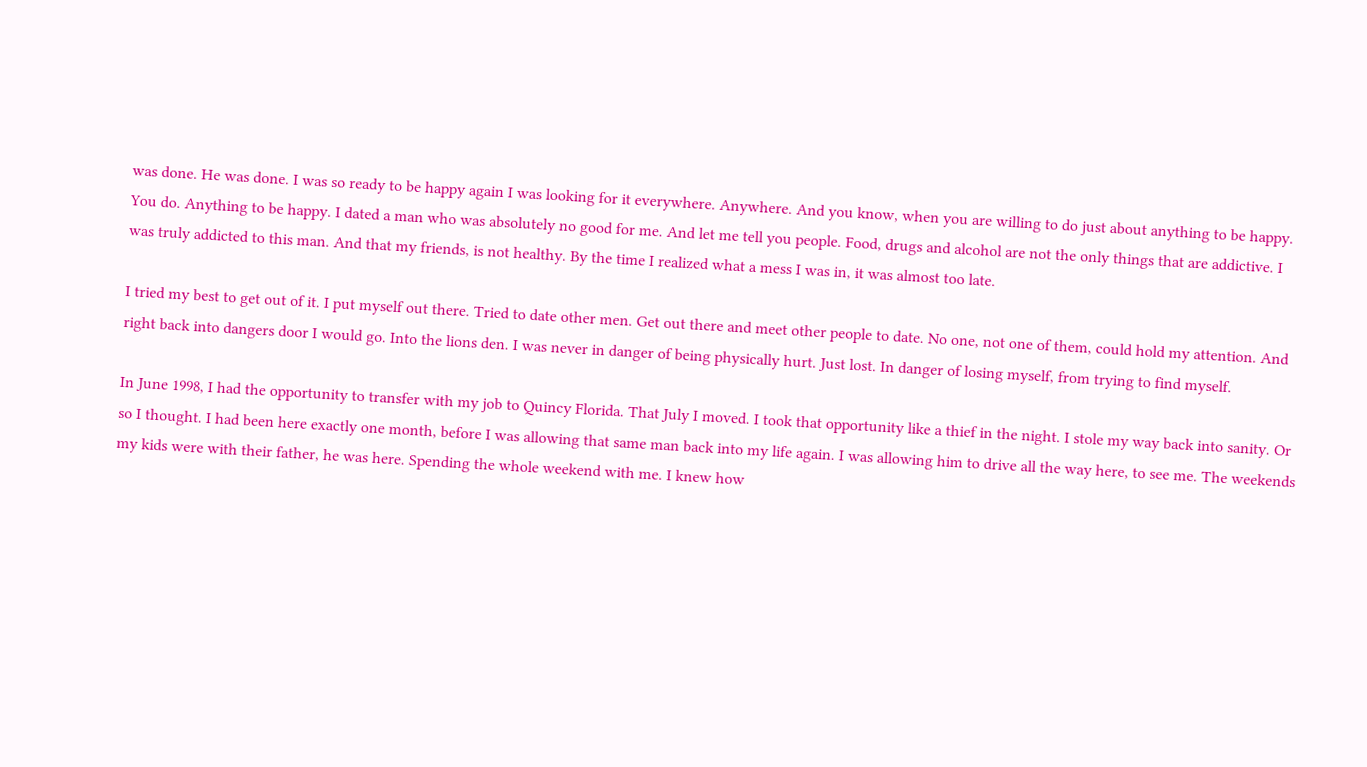was done. He was done. I was so ready to be happy again I was looking for it everywhere. Anywhere. And you know, when you are willing to do just about anything to be happy. You do. Anything to be happy. I dated a man who was absolutely no good for me. And let me tell you people. Food, drugs and alcohol are not the only things that are addictive. I was truly addicted to this man. And that my friends, is not healthy. By the time I realized what a mess I was in, it was almost too late.

I tried my best to get out of it. I put myself out there. Tried to date other men. Get out there and meet other people to date. No one, not one of them, could hold my attention. And right back into dangers door I would go. Into the lions den. I was never in danger of being physically hurt. Just lost. In danger of losing myself, from trying to find myself.

In June 1998, I had the opportunity to transfer with my job to Quincy Florida. That July I moved. I took that opportunity like a thief in the night. I stole my way back into sanity. Or so I thought. I had been here exactly one month, before I was allowing that same man back into my life again. I was allowing him to drive all the way here, to see me. The weekends my kids were with their father, he was here. Spending the whole weekend with me. I knew how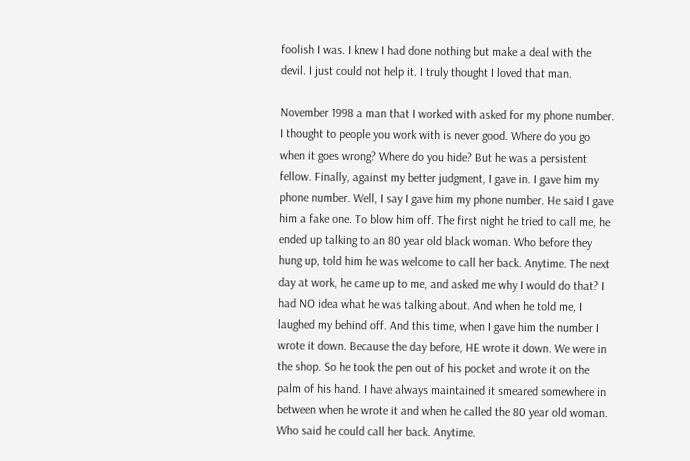foolish I was. I knew I had done nothing but make a deal with the devil. I just could not help it. I truly thought I loved that man.

November 1998 a man that I worked with asked for my phone number.  I thought to people you work with is never good. Where do you go when it goes wrong? Where do you hide? But he was a persistent fellow. Finally, against my better judgment, I gave in. I gave him my phone number. Well, I say I gave him my phone number. He said I gave him a fake one. To blow him off. The first night he tried to call me, he ended up talking to an 80 year old black woman. Who before they hung up, told him he was welcome to call her back. Anytime. The next day at work, he came up to me, and asked me why I would do that? I had NO idea what he was talking about. And when he told me, I laughed my behind off. And this time, when I gave him the number I wrote it down. Because the day before, HE wrote it down. We were in the shop. So he took the pen out of his pocket and wrote it on the palm of his hand. I have always maintained it smeared somewhere in between when he wrote it and when he called the 80 year old woman. Who said he could call her back. Anytime.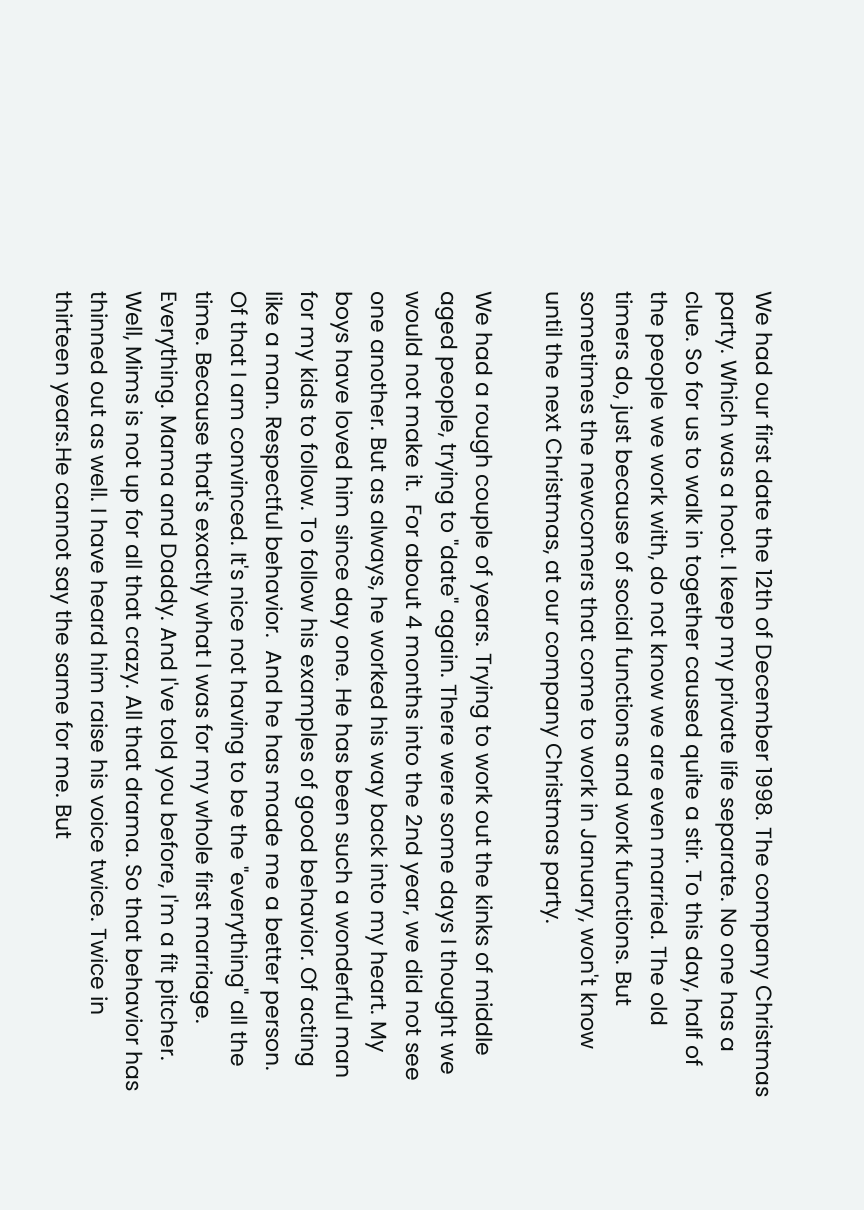We had our first date the 12th of December 1998. The company Christmas party. Which was a hoot. I keep my private life separate. No one has a clue. So for us to walk in together caused quite a stir. To this day, half of the people we work with, do not know we are even married. The old timers do, just because of social functions and work functions. But sometimes the newcomers that come to work in January, won't know until the next Christmas, at our company Christmas party.

We had a rough couple of years. Trying to work out the kinks of middle aged people, trying to "date" again. There were some days I thought we would not make it.  For about 4 months into the 2nd year, we did not see one another. But as always, he worked his way back into my heart. My boys have loved him since day one. He has been such a wonderful man for my kids to follow. To follow his examples of good behavior. Of acting like a man. Respectful behavior.  And he has made me a better person. Of that I am convinced. It's nice not having to be the "everything" all the time. Because that's exactly what I was for my whole first marriage. Everything. Mama and Daddy. And I've told you before, I'm a fit pitcher. Well, Mims is not up for all that crazy. All that drama. So that behavior has thinned out as well. I have heard him raise his voice twice. Twice in thirteen years.He cannot say the same for me. But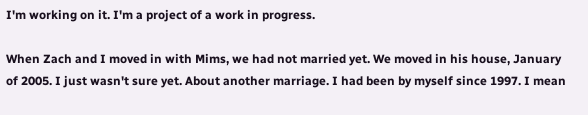I'm working on it. I'm a project of a work in progress.

When Zach and I moved in with Mims, we had not married yet. We moved in his house, January of 2005. I just wasn't sure yet. About another marriage. I had been by myself since 1997. I mean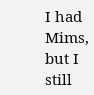I had Mims, but I still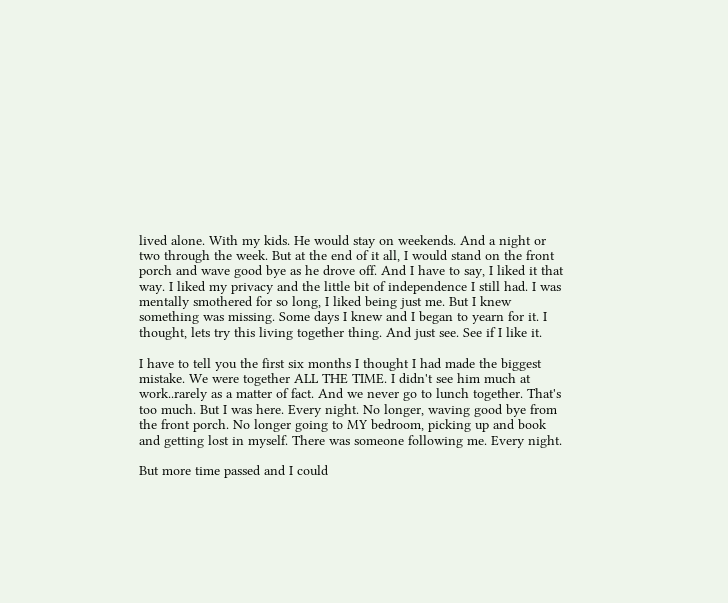lived alone. With my kids. He would stay on weekends. And a night or two through the week. But at the end of it all, I would stand on the front porch and wave good bye as he drove off. And I have to say, I liked it that way. I liked my privacy and the little bit of independence I still had. I was mentally smothered for so long, I liked being just me. But I knew something was missing. Some days I knew and I began to yearn for it. I thought, lets try this living together thing. And just see. See if I like it.

I have to tell you the first six months I thought I had made the biggest mistake. We were together ALL THE TIME. I didn't see him much at work..rarely as a matter of fact. And we never go to lunch together. That's too much. But I was here. Every night. No longer, waving good bye from the front porch. No longer going to MY bedroom, picking up and book and getting lost in myself. There was someone following me. Every night.

But more time passed and I could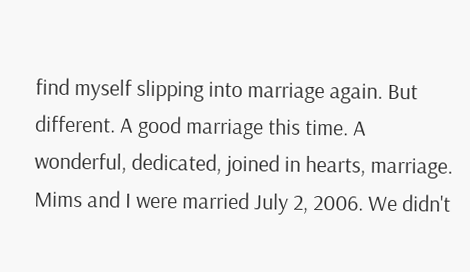find myself slipping into marriage again. But different. A good marriage this time. A wonderful, dedicated, joined in hearts, marriage. Mims and I were married July 2, 2006. We didn't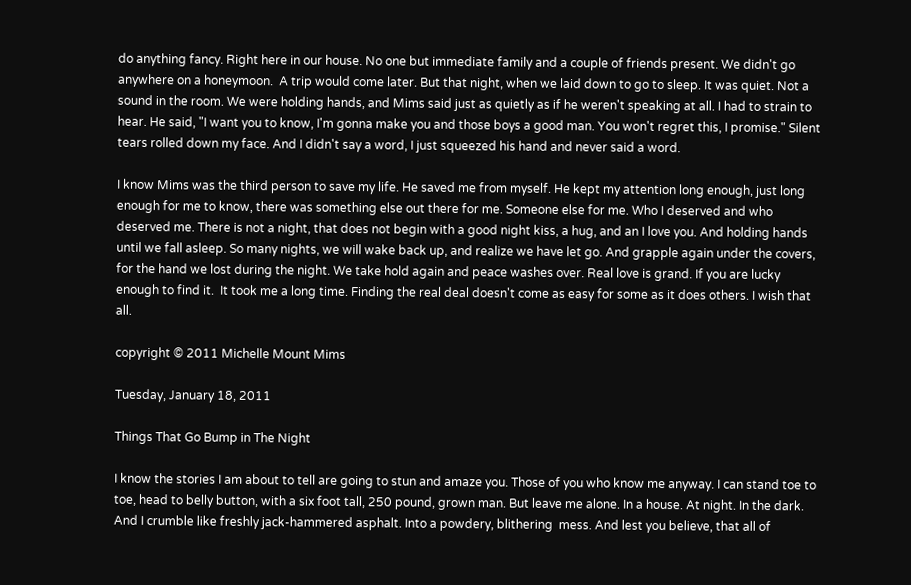do anything fancy. Right here in our house. No one but immediate family and a couple of friends present. We didn't go anywhere on a honeymoon.  A trip would come later. But that night, when we laid down to go to sleep. It was quiet. Not a sound in the room. We were holding hands, and Mims said just as quietly as if he weren't speaking at all. I had to strain to hear. He said, "I want you to know, I'm gonna make you and those boys a good man. You won't regret this, I promise." Silent tears rolled down my face. And I didn't say a word, I just squeezed his hand and never said a word.

I know Mims was the third person to save my life. He saved me from myself. He kept my attention long enough, just long enough for me to know, there was something else out there for me. Someone else for me. Who I deserved and who deserved me. There is not a night, that does not begin with a good night kiss, a hug, and an I love you. And holding hands until we fall asleep. So many nights, we will wake back up, and realize we have let go. And grapple again under the covers, for the hand we lost during the night. We take hold again and peace washes over. Real love is grand. If you are lucky enough to find it.  It took me a long time. Finding the real deal doesn't come as easy for some as it does others. I wish that all.

copyright © 2011 Michelle Mount Mims

Tuesday, January 18, 2011

Things That Go Bump in The Night

I know the stories I am about to tell are going to stun and amaze you. Those of you who know me anyway. I can stand toe to toe, head to belly button, with a six foot tall, 250 pound, grown man. But leave me alone. In a house. At night. In the dark. And I crumble like freshly jack-hammered asphalt. Into a powdery, blithering  mess. And lest you believe, that all of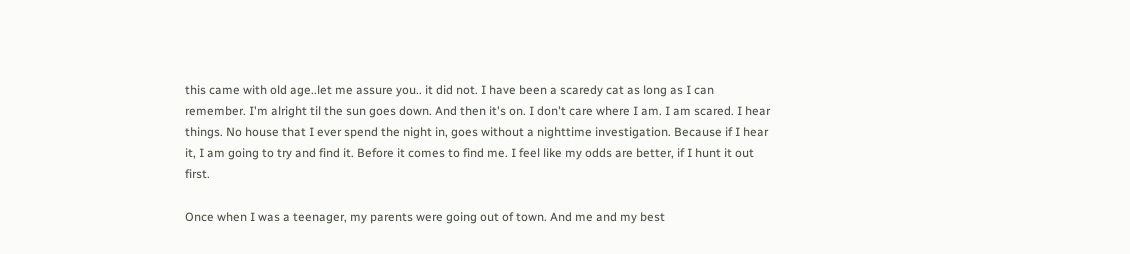this came with old age..let me assure you.. it did not. I have been a scaredy cat as long as I can remember. I'm alright til the sun goes down. And then it's on. I don't care where I am. I am scared. I hear things. No house that I ever spend the night in, goes without a nighttime investigation. Because if I hear it, I am going to try and find it. Before it comes to find me. I feel like my odds are better, if I hunt it out first.

Once when I was a teenager, my parents were going out of town. And me and my best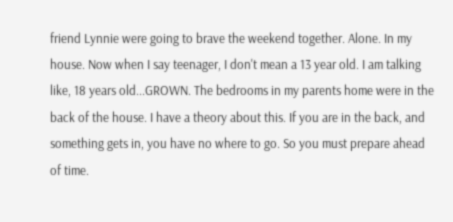friend Lynnie were going to brave the weekend together. Alone. In my house. Now when I say teenager, I don't mean a 13 year old. I am talking like, 18 years old...GROWN. The bedrooms in my parents home were in the back of the house. I have a theory about this. If you are in the back, and something gets in, you have no where to go. So you must prepare ahead of time.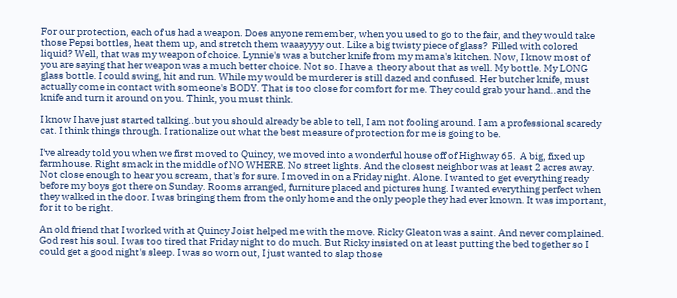For our protection, each of us had a weapon. Does anyone remember, when you used to go to the fair, and they would take those Pepsi bottles, heat them up, and stretch them waaayyyy out. Like a big twisty piece of glass?  Filled with colored liquid? Well, that was my weapon of choice. Lynnie's was a butcher knife from my mama's kitchen. Now, I know most of you are saying that her weapon was a much better choice. Not so. I have a  theory about that as well. My bottle. My LONG glass bottle. I could swing, hit and run. While my would be murderer is still dazed and confused. Her butcher knife, must actually come in contact with someone's BODY. That is too close for comfort for me. They could grab your hand..and the knife and turn it around on you. Think, you must think.

I know I have just started talking..but you should already be able to tell, I am not fooling around. I am a professional scaredy cat. I think things through. I rationalize out what the best measure of protection for me is going to be.

I've already told you when we first moved to Quincy, we moved into a wonderful house off of Highway 65.  A big, fixed up farmhouse. Right smack in the middle of NO WHERE. No street lights. And the closest neighbor was at least 2 acres away. Not close enough to hear you scream, that's for sure. I moved in on a Friday night. Alone. I wanted to get everything ready before my boys got there on Sunday. Rooms arranged, furniture placed and pictures hung. I wanted everything perfect when they walked in the door. I was bringing them from the only home and the only people they had ever known. It was important, for it to be right.

An old friend that I worked with at Quincy Joist helped me with the move. Ricky Gleaton was a saint. And never complained.  God rest his soul. I was too tired that Friday night to do much. But Ricky insisted on at least putting the bed together so I could get a good night's sleep. I was so worn out, I just wanted to slap those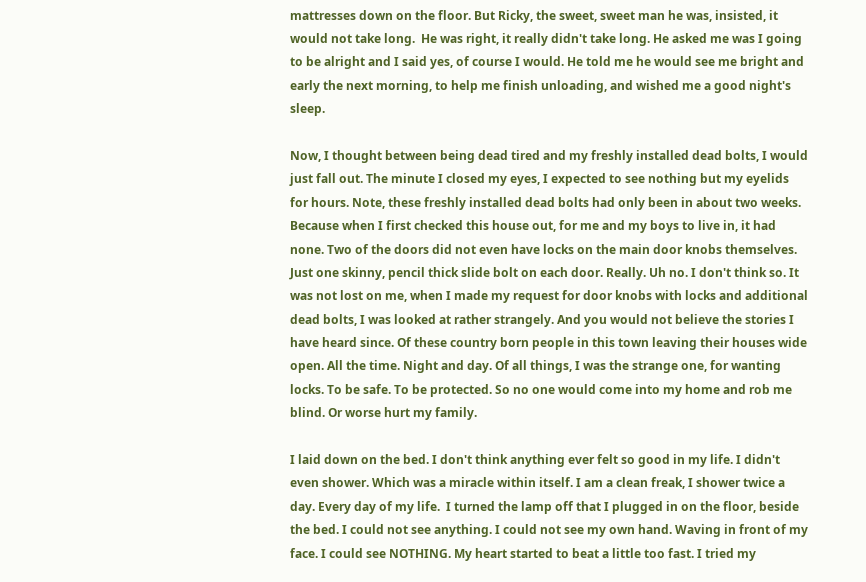mattresses down on the floor. But Ricky, the sweet, sweet man he was, insisted, it would not take long.  He was right, it really didn't take long. He asked me was I going to be alright and I said yes, of course I would. He told me he would see me bright and early the next morning, to help me finish unloading, and wished me a good night's sleep.

Now, I thought between being dead tired and my freshly installed dead bolts, I would just fall out. The minute I closed my eyes, I expected to see nothing but my eyelids for hours. Note, these freshly installed dead bolts had only been in about two weeks. Because when I first checked this house out, for me and my boys to live in, it had none. Two of the doors did not even have locks on the main door knobs themselves. Just one skinny, pencil thick slide bolt on each door. Really. Uh no. I don't think so. It was not lost on me, when I made my request for door knobs with locks and additional dead bolts, I was looked at rather strangely. And you would not believe the stories I have heard since. Of these country born people in this town leaving their houses wide open. All the time. Night and day. Of all things, I was the strange one, for wanting locks. To be safe. To be protected. So no one would come into my home and rob me blind. Or worse hurt my family.

I laid down on the bed. I don't think anything ever felt so good in my life. I didn't even shower. Which was a miracle within itself. I am a clean freak, I shower twice a day. Every day of my life.  I turned the lamp off that I plugged in on the floor, beside the bed. I could not see anything. I could not see my own hand. Waving in front of my face. I could see NOTHING. My heart started to beat a little too fast. I tried my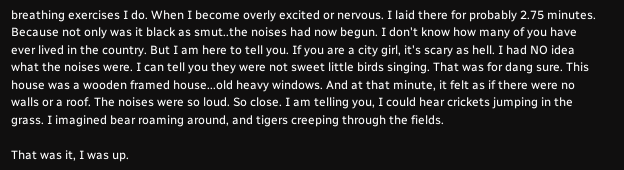breathing exercises I do. When I become overly excited or nervous. I laid there for probably 2.75 minutes.  Because not only was it black as smut..the noises had now begun. I don't know how many of you have ever lived in the country. But I am here to tell you. If you are a city girl, it's scary as hell. I had NO idea what the noises were. I can tell you they were not sweet little birds singing. That was for dang sure. This house was a wooden framed house...old heavy windows. And at that minute, it felt as if there were no walls or a roof. The noises were so loud. So close. I am telling you, I could hear crickets jumping in the grass. I imagined bear roaming around, and tigers creeping through the fields.

That was it, I was up.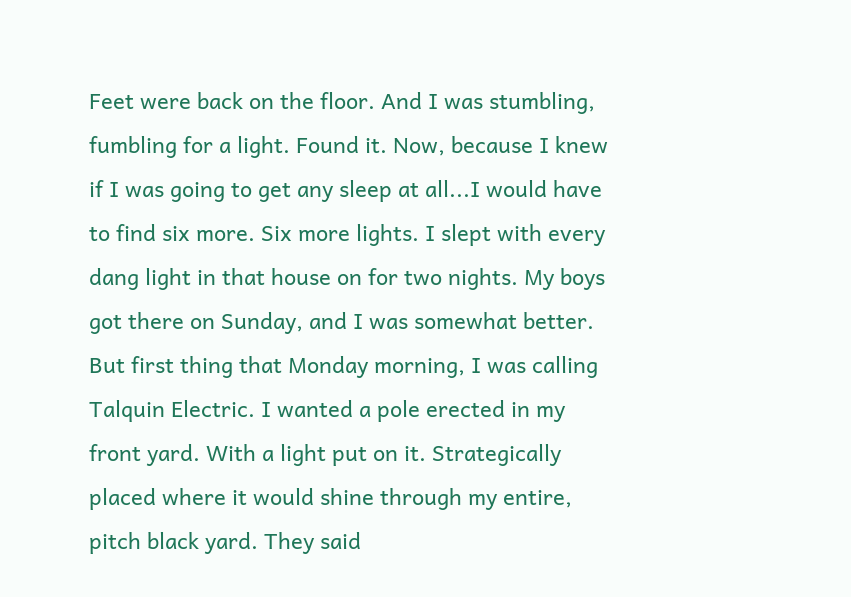Feet were back on the floor. And I was stumbling, fumbling for a light. Found it. Now, because I knew if I was going to get any sleep at all...I would have to find six more. Six more lights. I slept with every dang light in that house on for two nights. My boys got there on Sunday, and I was somewhat better. But first thing that Monday morning, I was calling Talquin Electric. I wanted a pole erected in my front yard. With a light put on it. Strategically placed where it would shine through my entire, pitch black yard. They said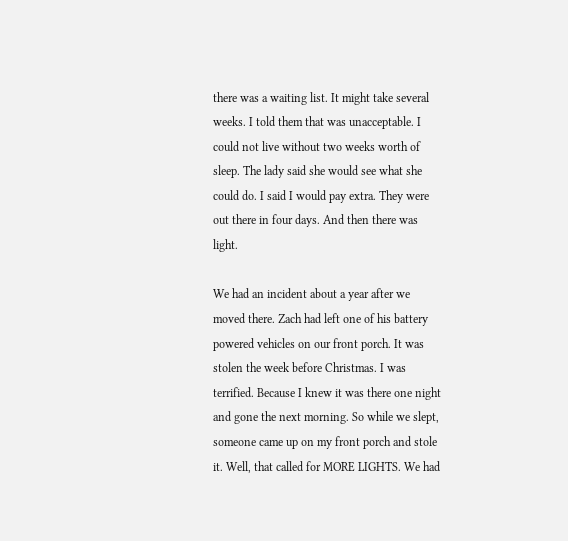there was a waiting list. It might take several weeks. I told them that was unacceptable. I could not live without two weeks worth of sleep. The lady said she would see what she could do. I said I would pay extra. They were out there in four days. And then there was light.

We had an incident about a year after we moved there. Zach had left one of his battery powered vehicles on our front porch. It was stolen the week before Christmas. I was terrified. Because I knew it was there one night and gone the next morning. So while we slept, someone came up on my front porch and stole it. Well, that called for MORE LIGHTS. We had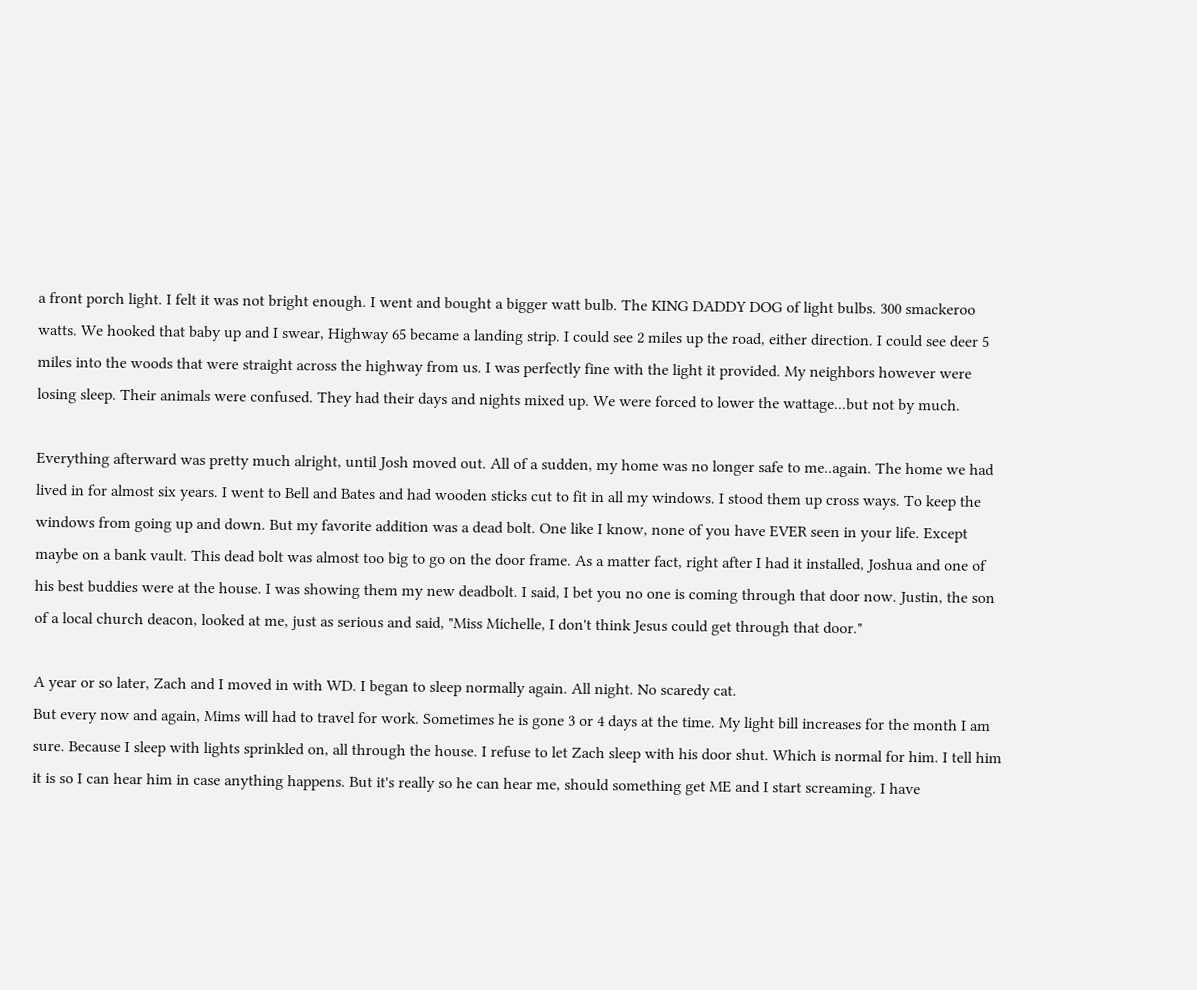a front porch light. I felt it was not bright enough. I went and bought a bigger watt bulb. The KING DADDY DOG of light bulbs. 300 smackeroo watts. We hooked that baby up and I swear, Highway 65 became a landing strip. I could see 2 miles up the road, either direction. I could see deer 5 miles into the woods that were straight across the highway from us. I was perfectly fine with the light it provided. My neighbors however were losing sleep. Their animals were confused. They had their days and nights mixed up. We were forced to lower the wattage...but not by much.

Everything afterward was pretty much alright, until Josh moved out. All of a sudden, my home was no longer safe to me..again. The home we had lived in for almost six years. I went to Bell and Bates and had wooden sticks cut to fit in all my windows. I stood them up cross ways. To keep the windows from going up and down. But my favorite addition was a dead bolt. One like I know, none of you have EVER seen in your life. Except maybe on a bank vault. This dead bolt was almost too big to go on the door frame. As a matter fact, right after I had it installed, Joshua and one of his best buddies were at the house. I was showing them my new deadbolt. I said, I bet you no one is coming through that door now. Justin, the son of a local church deacon, looked at me, just as serious and said, "Miss Michelle, I don't think Jesus could get through that door."

A year or so later, Zach and I moved in with WD. I began to sleep normally again. All night. No scaredy cat.
But every now and again, Mims will had to travel for work. Sometimes he is gone 3 or 4 days at the time. My light bill increases for the month I am sure. Because I sleep with lights sprinkled on, all through the house. I refuse to let Zach sleep with his door shut. Which is normal for him. I tell him it is so I can hear him in case anything happens. But it's really so he can hear me, should something get ME and I start screaming. I have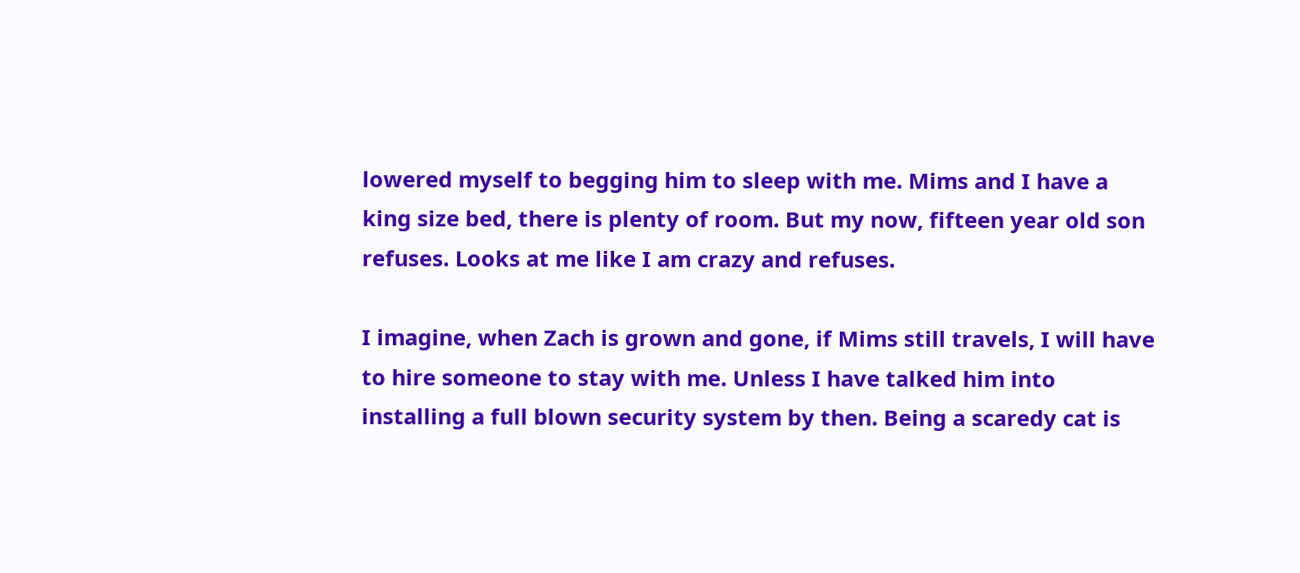lowered myself to begging him to sleep with me. Mims and I have a king size bed, there is plenty of room. But my now, fifteen year old son refuses. Looks at me like I am crazy and refuses.

I imagine, when Zach is grown and gone, if Mims still travels, I will have to hire someone to stay with me. Unless I have talked him into installing a full blown security system by then. Being a scaredy cat is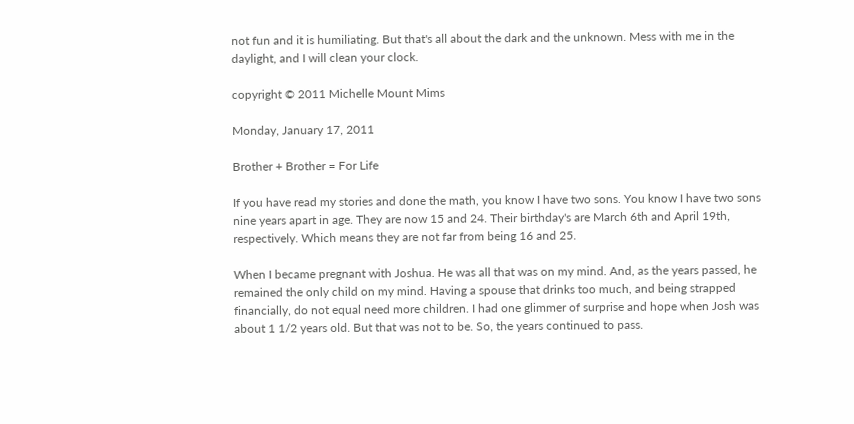not fun and it is humiliating. But that's all about the dark and the unknown. Mess with me in the daylight, and I will clean your clock.

copyright © 2011 Michelle Mount Mims

Monday, January 17, 2011

Brother + Brother = For Life

If you have read my stories and done the math, you know I have two sons. You know I have two sons nine years apart in age. They are now 15 and 24. Their birthday's are March 6th and April 19th, respectively. Which means they are not far from being 16 and 25.

When I became pregnant with Joshua. He was all that was on my mind. And, as the years passed, he remained the only child on my mind. Having a spouse that drinks too much, and being strapped financially, do not equal need more children. I had one glimmer of surprise and hope when Josh was about 1 1/2 years old. But that was not to be. So, the years continued to pass.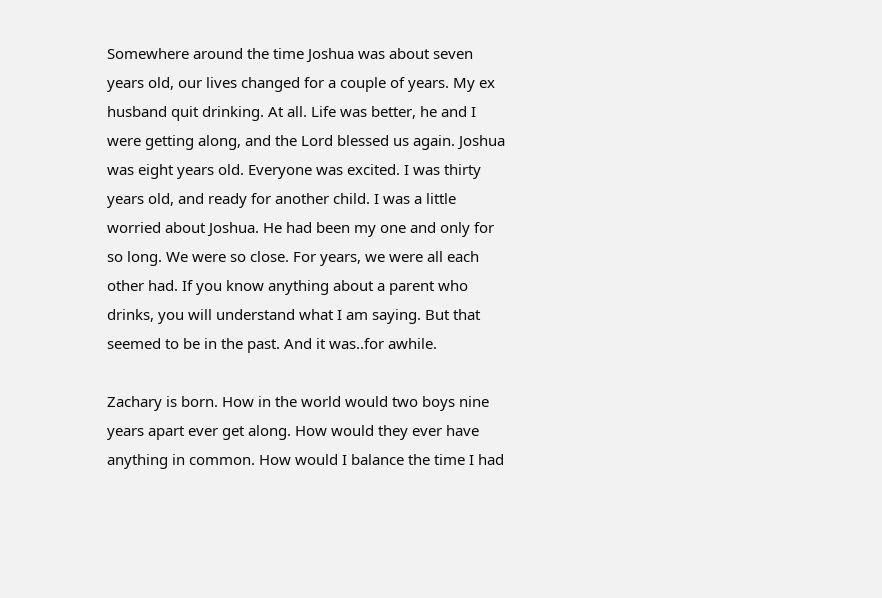Somewhere around the time Joshua was about seven years old, our lives changed for a couple of years. My ex husband quit drinking. At all. Life was better, he and I were getting along, and the Lord blessed us again. Joshua was eight years old. Everyone was excited. I was thirty years old, and ready for another child. I was a little worried about Joshua. He had been my one and only for so long. We were so close. For years, we were all each other had. If you know anything about a parent who drinks, you will understand what I am saying. But that seemed to be in the past. And it was..for awhile.

Zachary is born. How in the world would two boys nine years apart ever get along. How would they ever have anything in common. How would I balance the time I had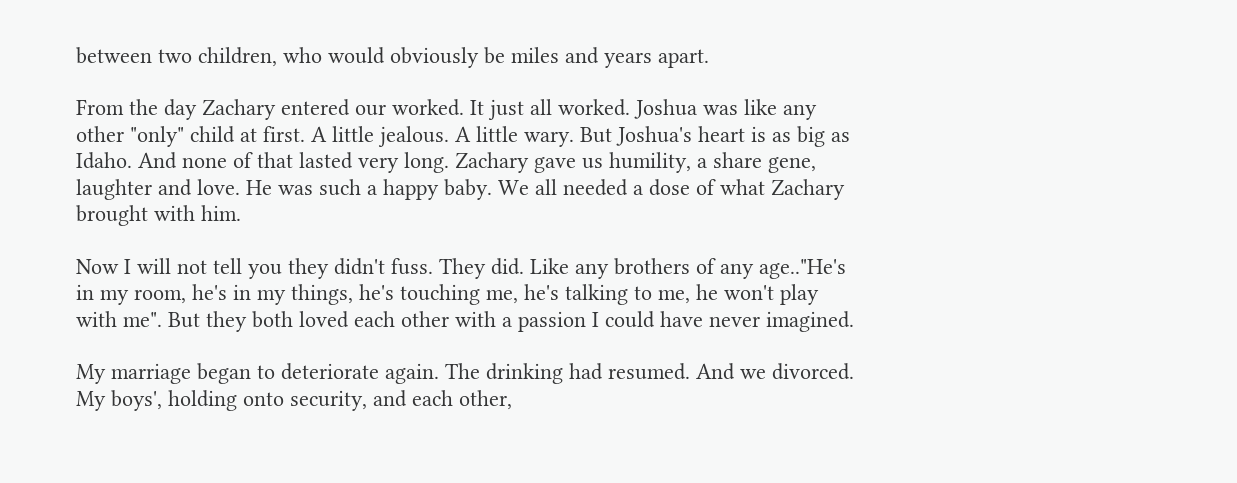between two children, who would obviously be miles and years apart.

From the day Zachary entered our worked. It just all worked. Joshua was like any other "only" child at first. A little jealous. A little wary. But Joshua's heart is as big as Idaho. And none of that lasted very long. Zachary gave us humility, a share gene, laughter and love. He was such a happy baby. We all needed a dose of what Zachary brought with him.

Now I will not tell you they didn't fuss. They did. Like any brothers of any age.."He's in my room, he's in my things, he's touching me, he's talking to me, he won't play with me". But they both loved each other with a passion I could have never imagined.

My marriage began to deteriorate again. The drinking had resumed. And we divorced. My boys', holding onto security, and each other,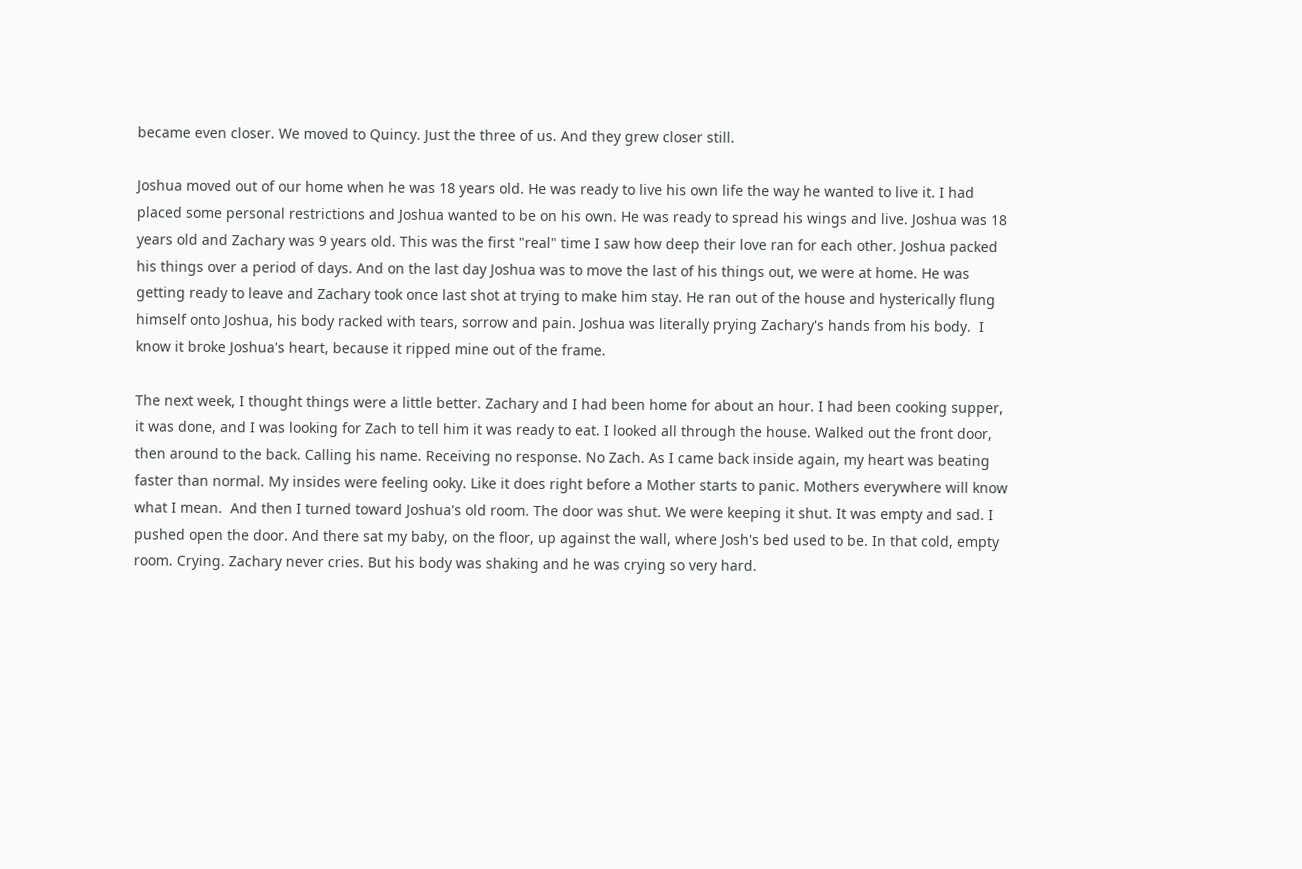became even closer. We moved to Quincy. Just the three of us. And they grew closer still.

Joshua moved out of our home when he was 18 years old. He was ready to live his own life the way he wanted to live it. I had placed some personal restrictions and Joshua wanted to be on his own. He was ready to spread his wings and live. Joshua was 18 years old and Zachary was 9 years old. This was the first "real" time I saw how deep their love ran for each other. Joshua packed his things over a period of days. And on the last day Joshua was to move the last of his things out, we were at home. He was getting ready to leave and Zachary took once last shot at trying to make him stay. He ran out of the house and hysterically flung himself onto Joshua, his body racked with tears, sorrow and pain. Joshua was literally prying Zachary's hands from his body.  I know it broke Joshua's heart, because it ripped mine out of the frame.

The next week, I thought things were a little better. Zachary and I had been home for about an hour. I had been cooking supper, it was done, and I was looking for Zach to tell him it was ready to eat. I looked all through the house. Walked out the front door, then around to the back. Calling his name. Receiving no response. No Zach. As I came back inside again, my heart was beating faster than normal. My insides were feeling ooky. Like it does right before a Mother starts to panic. Mothers everywhere will know what I mean.  And then I turned toward Joshua's old room. The door was shut. We were keeping it shut. It was empty and sad. I pushed open the door. And there sat my baby, on the floor, up against the wall, where Josh's bed used to be. In that cold, empty room. Crying. Zachary never cries. But his body was shaking and he was crying so very hard.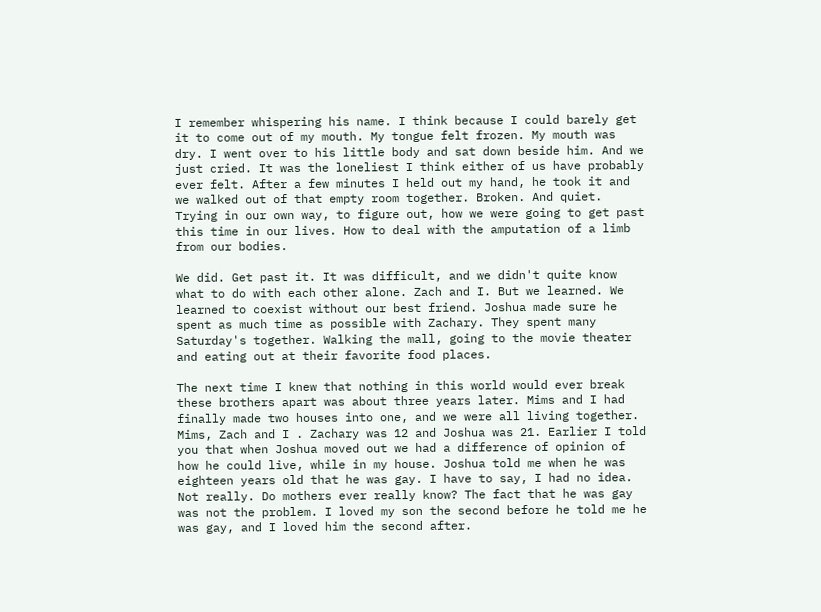I remember whispering his name. I think because I could barely get it to come out of my mouth. My tongue felt frozen. My mouth was dry. I went over to his little body and sat down beside him. And we just cried. It was the loneliest I think either of us have probably ever felt. After a few minutes I held out my hand, he took it and we walked out of that empty room together. Broken. And quiet. Trying in our own way, to figure out, how we were going to get past this time in our lives. How to deal with the amputation of a limb from our bodies.

We did. Get past it. It was difficult, and we didn't quite know what to do with each other alone. Zach and I. But we learned. We learned to coexist without our best friend. Joshua made sure he spent as much time as possible with Zachary. They spent many Saturday's together. Walking the mall, going to the movie theater and eating out at their favorite food places.

The next time I knew that nothing in this world would ever break these brothers apart was about three years later. Mims and I had finally made two houses into one, and we were all living together. Mims, Zach and I . Zachary was 12 and Joshua was 21. Earlier I told you that when Joshua moved out we had a difference of opinion of how he could live, while in my house. Joshua told me when he was eighteen years old that he was gay. I have to say, I had no idea. Not really. Do mothers ever really know? The fact that he was gay was not the problem. I loved my son the second before he told me he was gay, and I loved him the second after.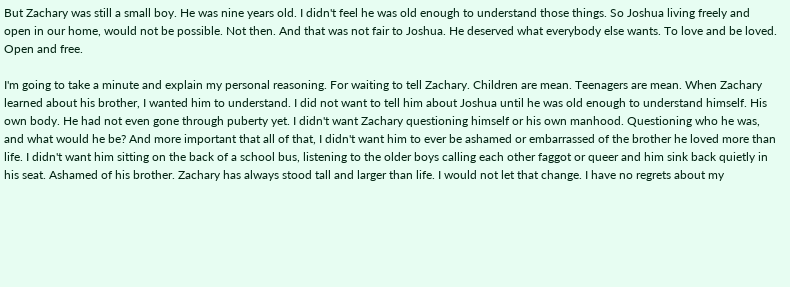But Zachary was still a small boy. He was nine years old. I didn't feel he was old enough to understand those things. So Joshua living freely and open in our home, would not be possible. Not then. And that was not fair to Joshua. He deserved what everybody else wants. To love and be loved. Open and free.

I'm going to take a minute and explain my personal reasoning. For waiting to tell Zachary. Children are mean. Teenagers are mean. When Zachary learned about his brother, I wanted him to understand. I did not want to tell him about Joshua until he was old enough to understand himself. His own body. He had not even gone through puberty yet. I didn't want Zachary questioning himself or his own manhood. Questioning who he was, and what would he be? And more important that all of that, I didn't want him to ever be ashamed or embarrassed of the brother he loved more than life. I didn't want him sitting on the back of a school bus, listening to the older boys calling each other faggot or queer and him sink back quietly in his seat. Ashamed of his brother. Zachary has always stood tall and larger than life. I would not let that change. I have no regrets about my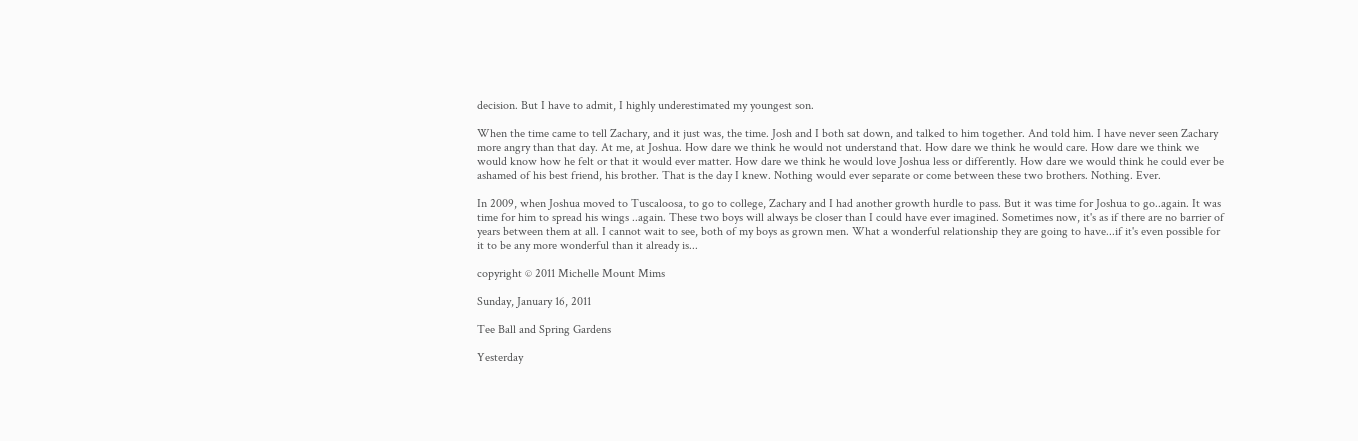decision. But I have to admit, I highly underestimated my youngest son.

When the time came to tell Zachary, and it just was, the time. Josh and I both sat down, and talked to him together. And told him. I have never seen Zachary more angry than that day. At me, at Joshua. How dare we think he would not understand that. How dare we think he would care. How dare we think we would know how he felt or that it would ever matter. How dare we think he would love Joshua less or differently. How dare we would think he could ever be ashamed of his best friend, his brother. That is the day I knew. Nothing would ever separate or come between these two brothers. Nothing. Ever.

In 2009, when Joshua moved to Tuscaloosa, to go to college, Zachary and I had another growth hurdle to pass. But it was time for Joshua to go..again. It was time for him to spread his wings ..again. These two boys will always be closer than I could have ever imagined. Sometimes now, it's as if there are no barrier of years between them at all. I cannot wait to see, both of my boys as grown men. What a wonderful relationship they are going to have...if it's even possible for it to be any more wonderful than it already is...

copyright © 2011 Michelle Mount Mims

Sunday, January 16, 2011

Tee Ball and Spring Gardens

Yesterday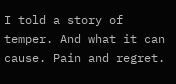I told a story of temper. And what it can cause. Pain and regret.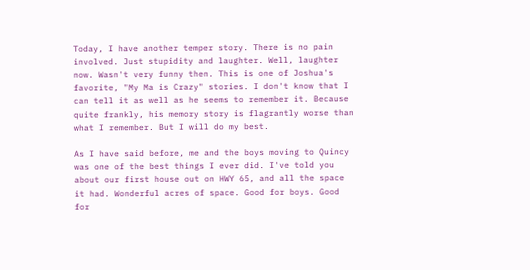Today, I have another temper story. There is no pain involved. Just stupidity and laughter. Well, laughter now. Wasn't very funny then. This is one of Joshua's favorite, "My Ma is Crazy" stories. I don't know that I can tell it as well as he seems to remember it. Because quite frankly, his memory story is flagrantly worse than what I remember. But I will do my best.

As I have said before, me and the boys moving to Quincy was one of the best things I ever did. I've told you about our first house out on HWY 65, and all the space it had. Wonderful acres of space. Good for boys. Good for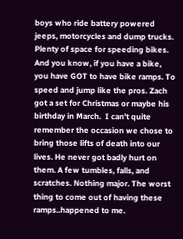boys who ride battery powered jeeps, motorcycles and dump trucks. Plenty of space for speeding bikes. And you know, if you have a bike, you have GOT to have bike ramps. To speed and jump like the pros. Zach got a set for Christmas or maybe his birthday in March.  I can't quite remember the occasion we chose to bring those lifts of death into our lives. He never got badly hurt on them. A few tumbles, falls, and scratches. Nothing major. The worst thing to come out of having these ramps..happened to me.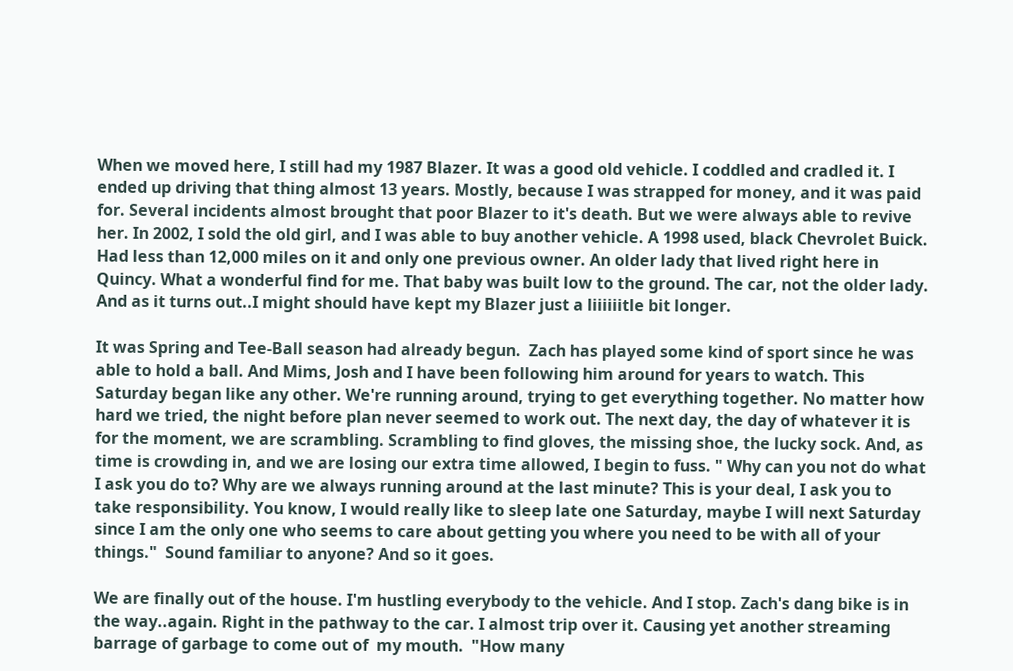When we moved here, I still had my 1987 Blazer. It was a good old vehicle. I coddled and cradled it. I ended up driving that thing almost 13 years. Mostly, because I was strapped for money, and it was paid for. Several incidents almost brought that poor Blazer to it's death. But we were always able to revive her. In 2002, I sold the old girl, and I was able to buy another vehicle. A 1998 used, black Chevrolet Buick. Had less than 12,000 miles on it and only one previous owner. An older lady that lived right here in Quincy. What a wonderful find for me. That baby was built low to the ground. The car, not the older lady. And as it turns out..I might should have kept my Blazer just a liiiiiitle bit longer.

It was Spring and Tee-Ball season had already begun.  Zach has played some kind of sport since he was able to hold a ball. And Mims, Josh and I have been following him around for years to watch. This Saturday began like any other. We're running around, trying to get everything together. No matter how hard we tried, the night before plan never seemed to work out. The next day, the day of whatever it is for the moment, we are scrambling. Scrambling to find gloves, the missing shoe, the lucky sock. And, as time is crowding in, and we are losing our extra time allowed, I begin to fuss. " Why can you not do what I ask you do to? Why are we always running around at the last minute? This is your deal, I ask you to take responsibility. You know, I would really like to sleep late one Saturday, maybe I will next Saturday since I am the only one who seems to care about getting you where you need to be with all of your things."  Sound familiar to anyone? And so it goes.

We are finally out of the house. I'm hustling everybody to the vehicle. And I stop. Zach's dang bike is in the way..again. Right in the pathway to the car. I almost trip over it. Causing yet another streaming barrage of garbage to come out of  my mouth.  "How many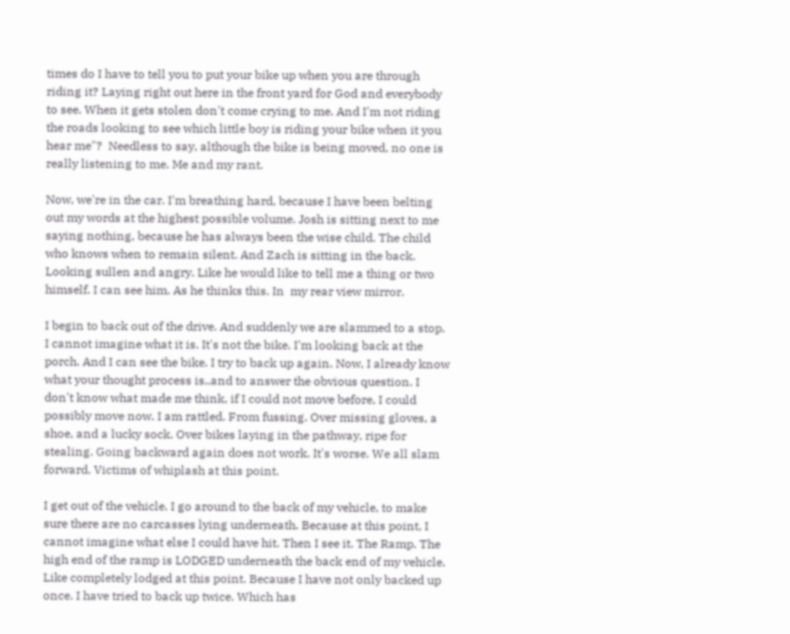times do I have to tell you to put your bike up when you are through riding it? Laying right out here in the front yard for God and everybody to see. When it gets stolen don't come crying to me. And I'm not riding the roads looking to see which little boy is riding your bike when it you hear me"?  Needless to say, although the bike is being moved, no one is really listening to me. Me and my rant.

Now, we're in the car. I'm breathing hard, because I have been belting out my words at the highest possible volume. Josh is sitting next to me saying nothing, because he has always been the wise child. The child who knows when to remain silent. And Zach is sitting in the back. Looking sullen and angry. Like he would like to tell me a thing or two himself. I can see him. As he thinks this. In  my rear view mirror.

I begin to back out of the drive. And suddenly we are slammed to a stop. I cannot imagine what it is. It's not the bike. I'm looking back at the porch. And I can see the bike. I try to back up again. Now, I already know what your thought process is..and to answer the obvious question. I don't know what made me think, if I could not move before, I could possibly move now. I am rattled. From fussing. Over missing gloves, a shoe, and a lucky sock. Over bikes laying in the pathway, ripe for stealing. Going backward again does not work. It's worse. We all slam forward. Victims of whiplash at this point.

I get out of the vehicle. I go around to the back of my vehicle, to make sure there are no carcasses lying underneath. Because at this point, I cannot imagine what else I could have hit. Then I see it. The Ramp. The high end of the ramp is LODGED underneath the back end of my vehicle. Like completely lodged at this point. Because I have not only backed up once. I have tried to back up twice. Which has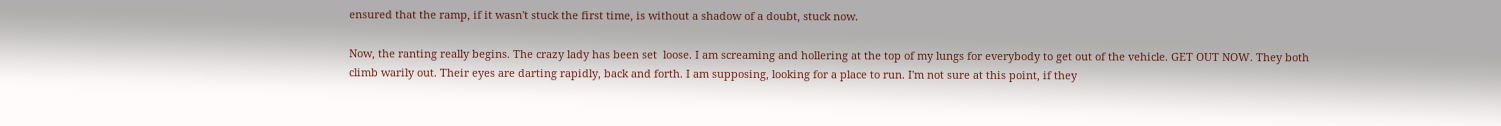ensured that the ramp, if it wasn't stuck the first time, is without a shadow of a doubt, stuck now.

Now, the ranting really begins. The crazy lady has been set  loose. I am screaming and hollering at the top of my lungs for everybody to get out of the vehicle. GET OUT NOW. They both climb warily out. Their eyes are darting rapidly, back and forth. I am supposing, looking for a place to run. I'm not sure at this point, if they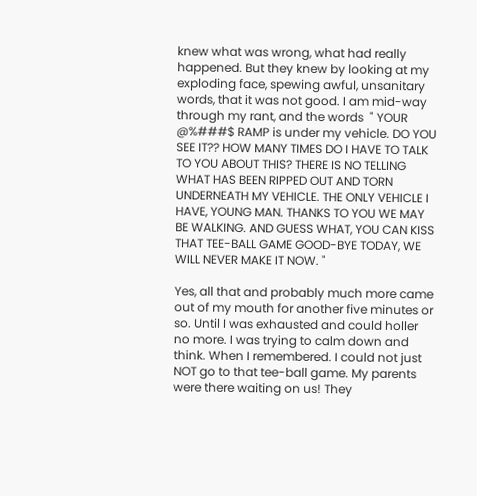knew what was wrong, what had really happened. But they knew by looking at my exploding face, spewing awful, unsanitary words, that it was not good. I am mid-way through my rant, and the words  " YOUR @%###$ RAMP is under my vehicle. DO YOU SEE IT?? HOW MANY TIMES DO I HAVE TO TALK TO YOU ABOUT THIS? THERE IS NO TELLING WHAT HAS BEEN RIPPED OUT AND TORN UNDERNEATH MY VEHICLE. THE ONLY VEHICLE I HAVE, YOUNG MAN. THANKS TO YOU WE MAY BE WALKING. AND GUESS WHAT, YOU CAN KISS THAT TEE-BALL GAME GOOD-BYE TODAY, WE WILL NEVER MAKE IT NOW. "

Yes, all that and probably much more came out of my mouth for another five minutes or so. Until I was exhausted and could holler no more. I was trying to calm down and think. When I remembered. I could not just NOT go to that tee-ball game. My parents were there waiting on us! They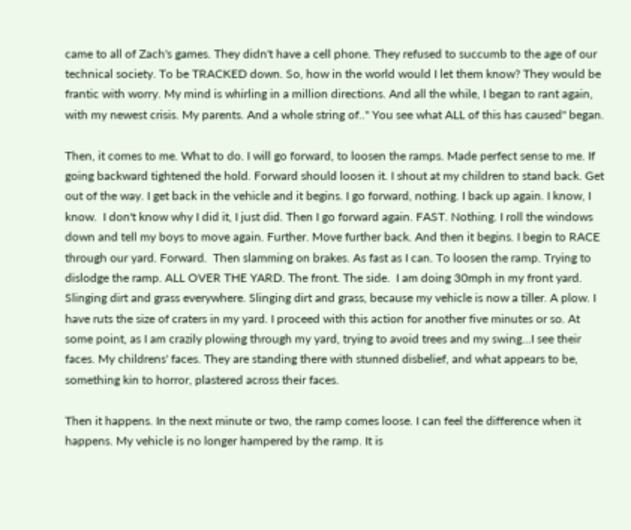came to all of Zach's games. They didn't have a cell phone. They refused to succumb to the age of our technical society. To be TRACKED down. So, how in the world would I let them know? They would be frantic with worry. My mind is whirling in a million directions. And all the while, I began to rant again, with my newest crisis. My parents. And a whole string of.." You see what ALL of this has caused" began.

Then, it comes to me. What to do. I will go forward, to loosen the ramps. Made perfect sense to me. If going backward tightened the hold. Forward should loosen it. I shout at my children to stand back. Get out of the way. I get back in the vehicle and it begins. I go forward, nothing. I back up again. I know, I know.  I don't know why I did it, I just did. Then I go forward again. FAST. Nothing. I roll the windows down and tell my boys to move again. Further. Move further back. And then it begins. I begin to RACE through our yard. Forward.  Then slamming on brakes. As fast as I can. To loosen the ramp. Trying to dislodge the ramp. ALL OVER THE YARD. The front. The side.  I am doing 30mph in my front yard. Slinging dirt and grass everywhere. Slinging dirt and grass, because my vehicle is now a tiller. A plow. I have ruts the size of craters in my yard. I proceed with this action for another five minutes or so. At some point, as I am crazily plowing through my yard, trying to avoid trees and my swing...I see their faces. My childrens' faces. They are standing there with stunned disbelief, and what appears to be, something kin to horror, plastered across their faces.

Then it happens. In the next minute or two, the ramp comes loose. I can feel the difference when it happens. My vehicle is no longer hampered by the ramp. It is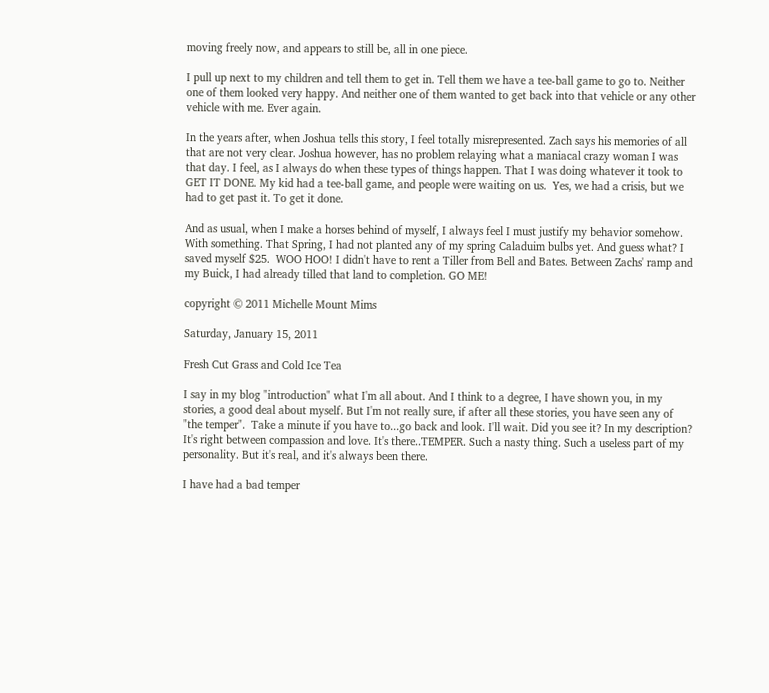moving freely now, and appears to still be, all in one piece.

I pull up next to my children and tell them to get in. Tell them we have a tee-ball game to go to. Neither one of them looked very happy. And neither one of them wanted to get back into that vehicle or any other vehicle with me. Ever again.

In the years after, when Joshua tells this story, I feel totally misrepresented. Zach says his memories of all that are not very clear. Joshua however, has no problem relaying what a maniacal crazy woman I was that day. I feel, as I always do when these types of things happen. That I was doing whatever it took to GET IT DONE. My kid had a tee-ball game, and people were waiting on us.  Yes, we had a crisis, but we had to get past it. To get it done.

And as usual, when I make a horses behind of myself, I always feel I must justify my behavior somehow. With something. That Spring, I had not planted any of my spring Caladuim bulbs yet. And guess what? I saved myself $25.  WOO HOO! I didn't have to rent a Tiller from Bell and Bates. Between Zachs' ramp and my Buick, I had already tilled that land to completion. GO ME!

copyright © 2011 Michelle Mount Mims

Saturday, January 15, 2011

Fresh Cut Grass and Cold Ice Tea

I say in my blog "introduction" what I'm all about. And I think to a degree, I have shown you, in my stories, a good deal about myself. But I'm not really sure, if after all these stories, you have seen any of  "the temper".  Take a minute if you have to...go back and look. I'll wait. Did you see it? In my description? It's right between compassion and love. It's there..TEMPER. Such a nasty thing. Such a useless part of my personality. But it's real, and it's always been there.

I have had a bad temper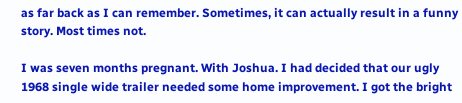as far back as I can remember. Sometimes, it can actually result in a funny story. Most times not.

I was seven months pregnant. With Joshua. I had decided that our ugly 1968 single wide trailer needed some home improvement. I got the bright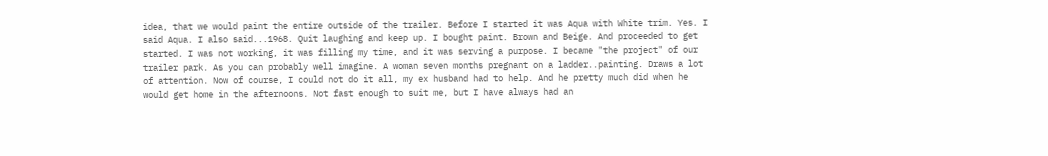idea, that we would paint the entire outside of the trailer. Before I started it was Aqua with White trim. Yes. I said Aqua. I also said...1968. Quit laughing and keep up. I bought paint. Brown and Beige. And proceeded to get started. I was not working, it was filling my time, and it was serving a purpose. I became "the project" of our trailer park. As you can probably well imagine. A woman seven months pregnant on a ladder..painting. Draws a lot of attention. Now of course, I could not do it all, my ex husband had to help. And he pretty much did when he would get home in the afternoons. Not fast enough to suit me, but I have always had an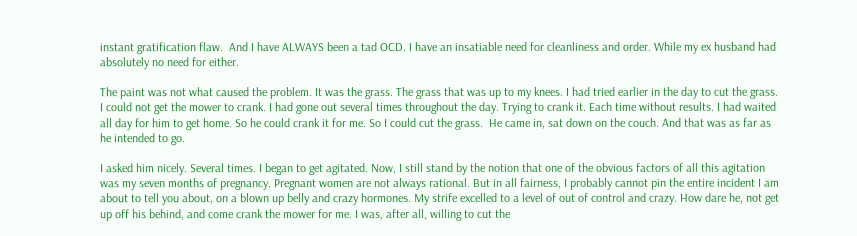instant gratification flaw.  And I have ALWAYS been a tad OCD. I have an insatiable need for cleanliness and order. While my ex husband had absolutely no need for either.

The paint was not what caused the problem. It was the grass. The grass that was up to my knees. I had tried earlier in the day to cut the grass. I could not get the mower to crank. I had gone out several times throughout the day. Trying to crank it. Each time without results. I had waited all day for him to get home. So he could crank it for me. So I could cut the grass.  He came in, sat down on the couch. And that was as far as he intended to go.

I asked him nicely. Several times. I began to get agitated. Now, I still stand by the notion that one of the obvious factors of all this agitation was my seven months of pregnancy. Pregnant women are not always rational. But in all fairness, I probably cannot pin the entire incident I am about to tell you about, on a blown up belly and crazy hormones. My strife excelled to a level of out of control and crazy. How dare he, not get up off his behind, and come crank the mower for me. I was, after all, willing to cut the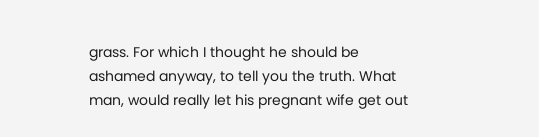grass. For which I thought he should be ashamed anyway, to tell you the truth. What man, would really let his pregnant wife get out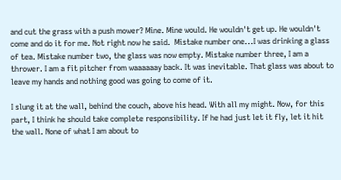and cut the grass with a push mower? Mine. Mine would. He wouldn't get up. He wouldn't come and do it for me. Not right now he said.  Mistake number one...I was drinking a glass of tea. Mistake number two, the glass was now empty. Mistake number three, I am a thrower. I am a fit pitcher from waaaaaay back. It was inevitable. That glass was about to leave my hands and nothing good was going to come of it.

I slung it at the wall, behind the couch, above his head. With all my might. Now, for this part, I think he should take complete responsibility. If he had just let it fly, let it hit the wall. None of what I am about to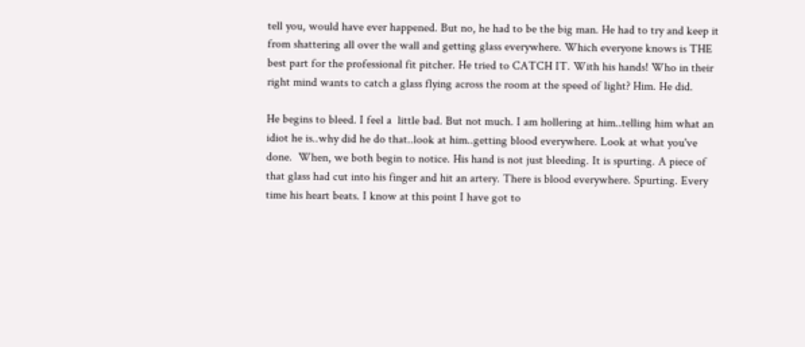tell you, would have ever happened. But no, he had to be the big man. He had to try and keep it from shattering all over the wall and getting glass everywhere. Which everyone knows is THE best part for the professional fit pitcher. He tried to CATCH IT. With his hands! Who in their right mind wants to catch a glass flying across the room at the speed of light? Him. He did.

He begins to bleed. I feel a  little bad. But not much. I am hollering at him..telling him what an idiot he is..why did he do that..look at him..getting blood everywhere. Look at what you've done.  When, we both begin to notice. His hand is not just bleeding. It is spurting. A piece of that glass had cut into his finger and hit an artery. There is blood everywhere. Spurting. Every time his heart beats. I know at this point I have got to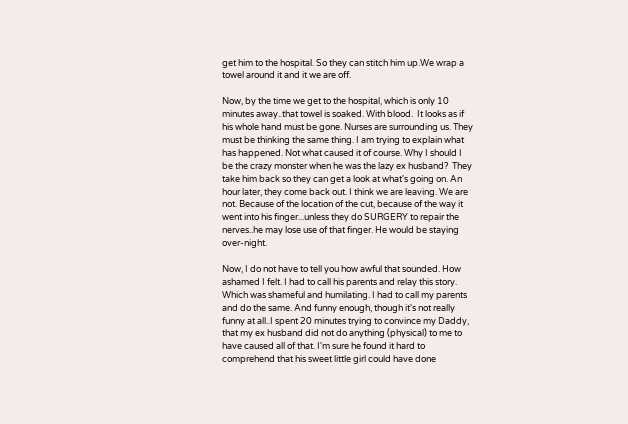get him to the hospital. So they can stitch him up.We wrap a towel around it and it we are off.

Now, by the time we get to the hospital, which is only 10 minutes away..that towel is soaked. With blood.  It looks as if his whole hand must be gone. Nurses are surrounding us. They must be thinking the same thing. I am trying to explain what has happened. Not what caused it of course. Why I should I be the crazy monster when he was the lazy ex husband?  They take him back so they can get a look at what's going on. An hour later, they come back out. I think we are leaving. We are not. Because of the location of the cut, because of the way it went into his finger...unless they do SURGERY to repair the nerves..he may lose use of that finger. He would be staying over-night.

Now, I do not have to tell you how awful that sounded. How ashamed I felt. I had to call his parents and relay this story. Which was shameful and humilating. I had to call my parents and do the same. And funny enough, though it's not really funny at all..I spent 20 minutes trying to convince my Daddy, that my ex husband did not do anything (physical) to me to have caused all of that. I'm sure he found it hard to comprehend that his sweet little girl could have done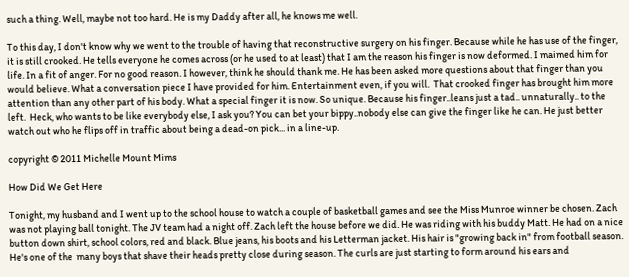such a thing. Well, maybe not too hard. He is my Daddy after all, he knows me well.

To this day, I don't know why we went to the trouble of having that reconstructive surgery on his finger. Because while he has use of the finger, it is still crooked. He tells everyone he comes across (or he used to at least) that I am the reason his finger is now deformed. I maimed him for life. In a fit of anger. For no good reason. I however, think he should thank me. He has been asked more questions about that finger than you would believe. What a conversation piece I have provided for him. Entertainment even, if you will.  That crooked finger has brought him more attention than any other part of his body. What a special finger it is now. So unique. Because his finger..leans just a tad.. unnaturally.. to the left.  Heck, who wants to be like everybody else, I ask you? You can bet your bippy..nobody else can give the finger like he can. He just better watch out who he flips off in traffic about being a dead-on pick... in a line-up.

copyright © 2011 Michelle Mount Mims

How Did We Get Here

Tonight, my husband and I went up to the school house to watch a couple of basketball games and see the Miss Munroe winner be chosen. Zach was not playing ball tonight. The JV team had a night off. Zach left the house before we did. He was riding with his buddy Matt. He had on a nice button down shirt, school colors, red and black. Blue jeans, his boots and his Letterman jacket. His hair is "growing back in" from football season. He's one of the  many boys that shave their heads pretty close during season. The curls are just starting to form around his ears and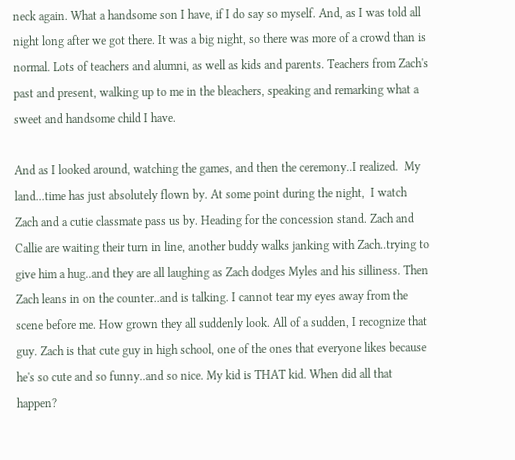neck again. What a handsome son I have, if I do say so myself. And, as I was told all night long after we got there. It was a big night, so there was more of a crowd than is normal. Lots of teachers and alumni, as well as kids and parents. Teachers from Zach's past and present, walking up to me in the bleachers, speaking and remarking what a sweet and handsome child I have.

And as I looked around, watching the games, and then the ceremony..I realized.  My land...time has just absolutely flown by. At some point during the night,  I watch Zach and a cutie classmate pass us by. Heading for the concession stand. Zach and Callie are waiting their turn in line, another buddy walks janking with Zach..trying to give him a hug..and they are all laughing as Zach dodges Myles and his silliness. Then Zach leans in on the counter..and is talking. I cannot tear my eyes away from the scene before me. How grown they all suddenly look. All of a sudden, I recognize that guy. Zach is that cute guy in high school, one of the ones that everyone likes because he's so cute and so funny..and so nice. My kid is THAT kid. When did all that happen?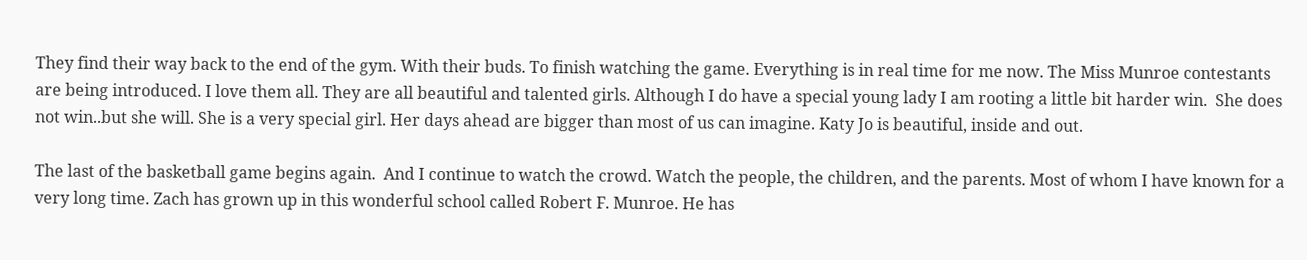They find their way back to the end of the gym. With their buds. To finish watching the game. Everything is in real time for me now. The Miss Munroe contestants are being introduced. I love them all. They are all beautiful and talented girls. Although I do have a special young lady I am rooting a little bit harder win.  She does not win..but she will. She is a very special girl. Her days ahead are bigger than most of us can imagine. Katy Jo is beautiful, inside and out.

The last of the basketball game begins again.  And I continue to watch the crowd. Watch the people, the children, and the parents. Most of whom I have known for a very long time. Zach has grown up in this wonderful school called Robert F. Munroe. He has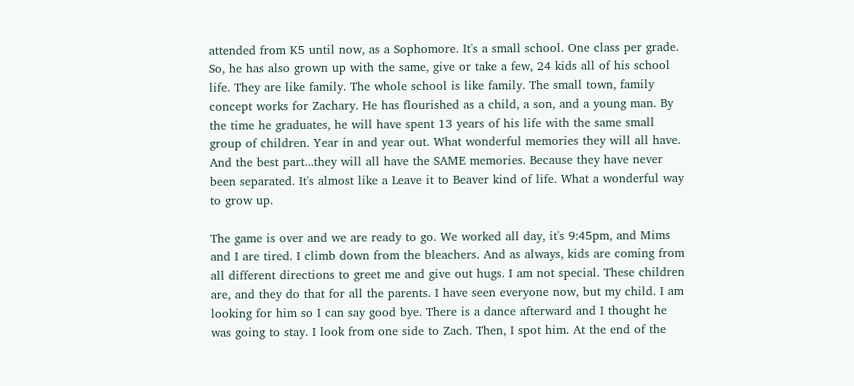attended from K5 until now, as a Sophomore. It's a small school. One class per grade. So, he has also grown up with the same, give or take a few, 24 kids all of his school life. They are like family. The whole school is like family. The small town, family concept works for Zachary. He has flourished as a child, a son, and a young man. By the time he graduates, he will have spent 13 years of his life with the same small group of children. Year in and year out. What wonderful memories they will all have. And the best part...they will all have the SAME memories. Because they have never been separated. It's almost like a Leave it to Beaver kind of life. What a wonderful way to grow up.

The game is over and we are ready to go. We worked all day, it's 9:45pm, and Mims and I are tired. I climb down from the bleachers. And as always, kids are coming from all different directions to greet me and give out hugs. I am not special. These children are, and they do that for all the parents. I have seen everyone now, but my child. I am looking for him so I can say good bye. There is a dance afterward and I thought he was going to stay. I look from one side to Zach. Then, I spot him. At the end of the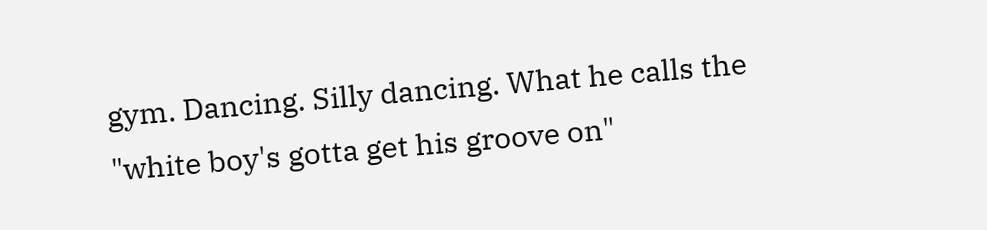gym. Dancing. Silly dancing. What he calls the "white boy's gotta get his groove on"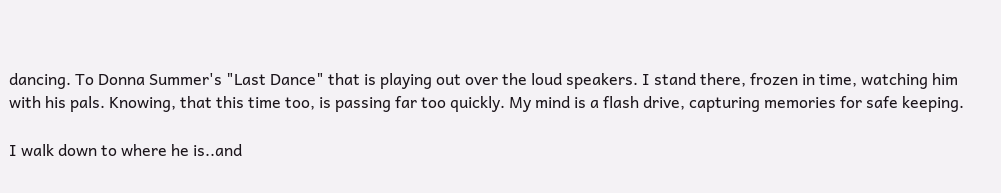dancing. To Donna Summer's "Last Dance" that is playing out over the loud speakers. I stand there, frozen in time, watching him with his pals. Knowing, that this time too, is passing far too quickly. My mind is a flash drive, capturing memories for safe keeping.

I walk down to where he is..and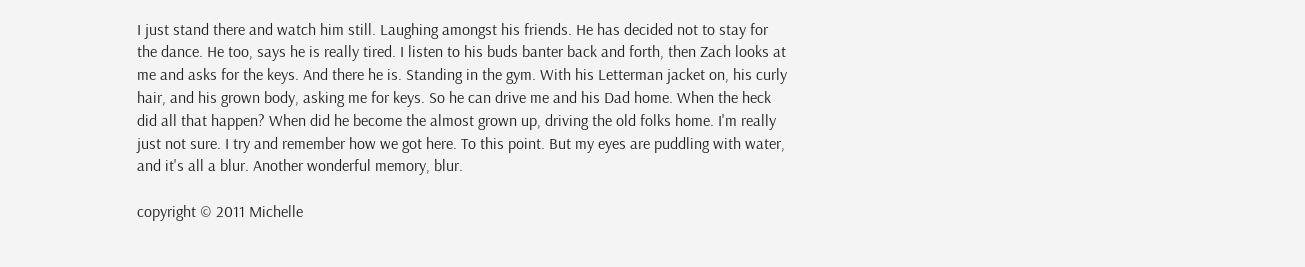I just stand there and watch him still. Laughing amongst his friends. He has decided not to stay for the dance. He too, says he is really tired. I listen to his buds banter back and forth, then Zach looks at me and asks for the keys. And there he is. Standing in the gym. With his Letterman jacket on, his curly hair, and his grown body, asking me for keys. So he can drive me and his Dad home. When the heck did all that happen? When did he become the almost grown up, driving the old folks home. I'm really just not sure. I try and remember how we got here. To this point. But my eyes are puddling with water, and it's all a blur. Another wonderful memory, blur.

copyright © 2011 Michelle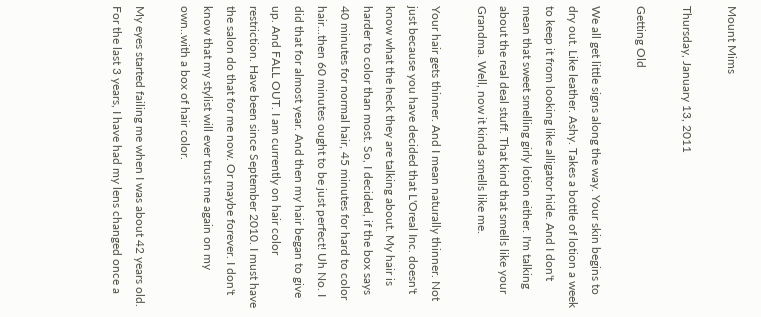Mount Mims

Thursday, January 13, 2011

Getting Old

We all get little signs along the way. Your skin begins to dry out. Like leather. Ashy. Takes a bottle of lotion a week to keep it from looking like alligator hide. And I don't mean that sweet smelling girly lotion either. I'm talking about the real deal stuff. That kind that smells like your Grandma. Well, now it kinda smells like me.

Your hair gets thinner. And I mean naturally thinner. Not just because you have decided that L'Oreal Inc. doesn't know what the heck they are talking about. My hair is harder to color than most. So, I decided, if the box says 40 minutes for normal hair, 45 minutes for hard to color hair...then 60 minutes ought to be just perfect! Uh No. I did that for almost year. And then my hair began to give up. And FALL OUT. I am currently on hair color restriction. Have been since September 2010. I must have the salon do that for me now. Or maybe forever. I don't know that my stylist will ever trust me again on my own..with a box of hair color.

My eyes started failing me when I was about 42 years old. For the last 3 years, I have had my lens changed once a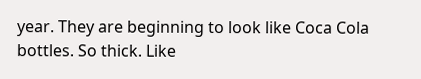year. They are beginning to look like Coca Cola bottles. So thick. Like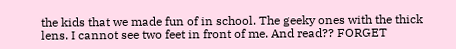the kids that we made fun of in school. The geeky ones with the thick lens. I cannot see two feet in front of me. And read?? FORGET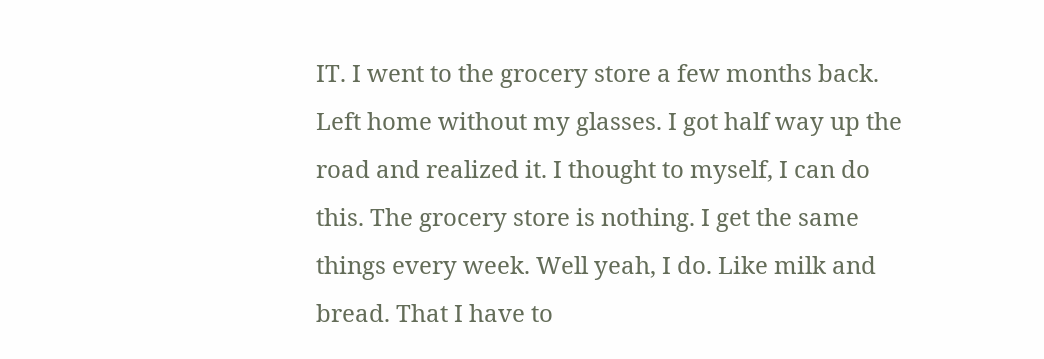IT. I went to the grocery store a few months back. Left home without my glasses. I got half way up the road and realized it. I thought to myself, I can do this. The grocery store is nothing. I get the same things every week. Well yeah, I do. Like milk and bread. That I have to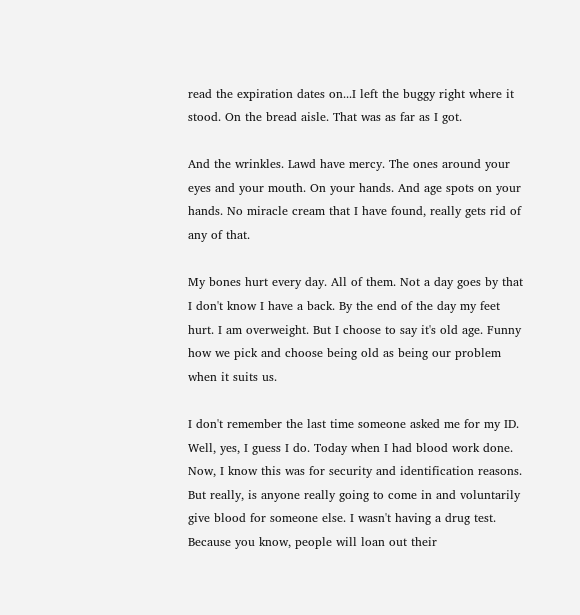read the expiration dates on...I left the buggy right where it stood. On the bread aisle. That was as far as I got.

And the wrinkles. Lawd have mercy. The ones around your eyes and your mouth. On your hands. And age spots on your hands. No miracle cream that I have found, really gets rid of any of that.

My bones hurt every day. All of them. Not a day goes by that I don't know I have a back. By the end of the day my feet hurt. I am overweight. But I choose to say it's old age. Funny how we pick and choose being old as being our problem when it suits us.

I don't remember the last time someone asked me for my ID. Well, yes, I guess I do. Today when I had blood work done. Now, I know this was for security and identification reasons. But really, is anyone really going to come in and voluntarily give blood for someone else. I wasn't having a drug test. Because you know, people will loan out their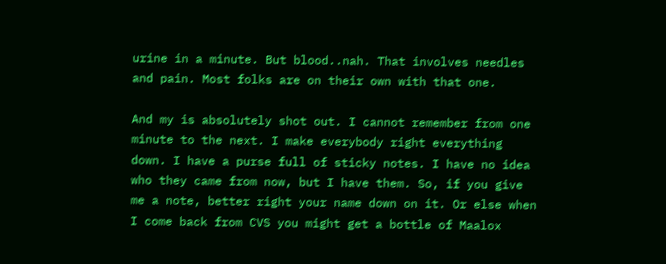urine in a minute. But blood..nah. That involves needles and pain. Most folks are on their own with that one.

And my is absolutely shot out. I cannot remember from one minute to the next. I make everybody right everything down. I have a purse full of sticky notes. I have no idea who they came from now, but I have them. So, if you give me a note, better right your name down on it. Or else when I come back from CVS you might get a bottle of Maalox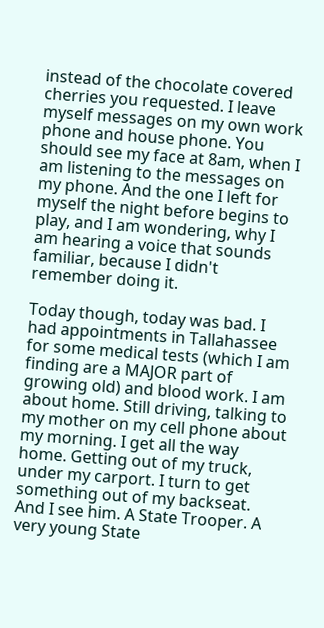instead of the chocolate covered cherries you requested. I leave myself messages on my own work phone and house phone. You should see my face at 8am, when I am listening to the messages on my phone. And the one I left for myself the night before begins to play, and I am wondering, why I am hearing a voice that sounds familiar, because I didn't remember doing it.

Today though, today was bad. I had appointments in Tallahassee for some medical tests (which I am finding are a MAJOR part of growing old) and blood work. I am about home. Still driving, talking to my mother on my cell phone about my morning. I get all the way home. Getting out of my truck, under my carport. I turn to get something out of my backseat. And I see him. A State Trooper. A very young State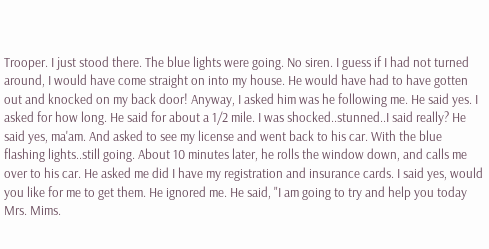Trooper. I just stood there. The blue lights were going. No siren. I guess if I had not turned around, I would have come straight on into my house. He would have had to have gotten out and knocked on my back door! Anyway, I asked him was he following me. He said yes. I asked for how long. He said for about a 1/2 mile. I was shocked..stunned..I said really? He said yes, ma'am. And asked to see my license and went back to his car. With the blue flashing lights..still going. About 10 minutes later, he rolls the window down, and calls me over to his car. He asked me did I have my registration and insurance cards. I said yes, would you like for me to get them. He ignored me. He said, "I am going to try and help you today Mrs. Mims.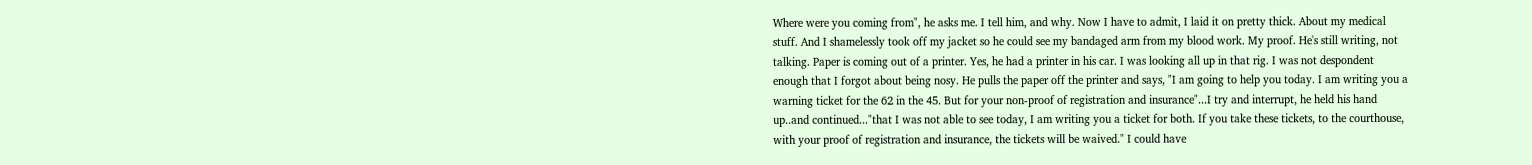Where were you coming from", he asks me. I tell him, and why. Now I have to admit, I laid it on pretty thick. About my medical stuff. And I shamelessly took off my jacket so he could see my bandaged arm from my blood work. My proof. He's still writing, not talking. Paper is coming out of a printer. Yes, he had a printer in his car. I was looking all up in that rig. I was not despondent enough that I forgot about being nosy. He pulls the paper off the printer and says, "I am going to help you today. I am writing you a warning ticket for the 62 in the 45. But for your non-proof of registration and insurance"...I try and interrupt, he held his hand up..and continued..."that I was not able to see today, I am writing you a ticket for both. If you take these tickets, to the courthouse, with your proof of registration and insurance, the tickets will be waived." I could have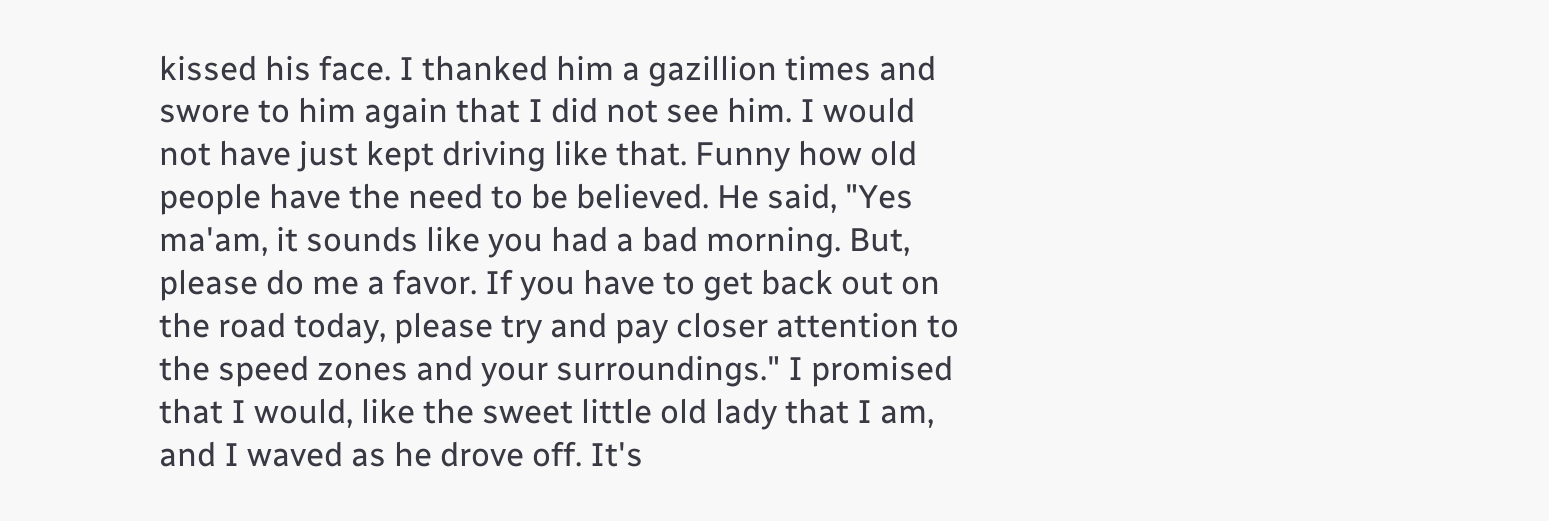kissed his face. I thanked him a gazillion times and swore to him again that I did not see him. I would not have just kept driving like that. Funny how old people have the need to be believed. He said, "Yes ma'am, it sounds like you had a bad morning. But, please do me a favor. If you have to get back out on the road today, please try and pay closer attention to the speed zones and your surroundings." I promised that I would, like the sweet little old lady that I am, and I waved as he drove off. It's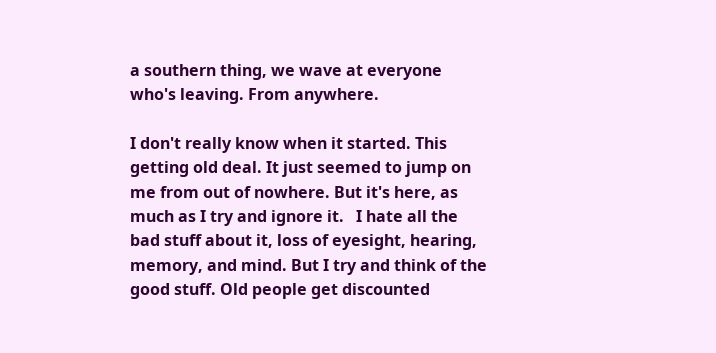a southern thing, we wave at everyone who's leaving. From anywhere.

I don't really know when it started. This getting old deal. It just seemed to jump on me from out of nowhere. But it's here, as much as I try and ignore it.   I hate all the bad stuff about it, loss of eyesight, hearing, memory, and mind. But I try and think of the good stuff. Old people get discounted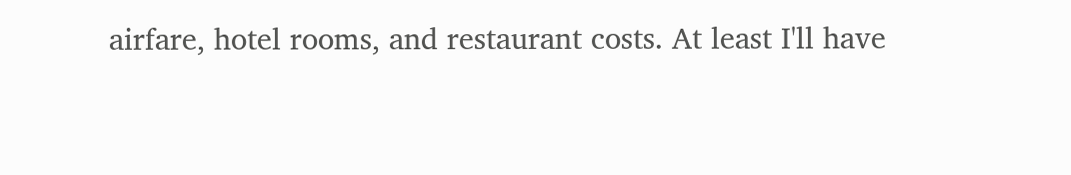airfare, hotel rooms, and restaurant costs. At least I'll have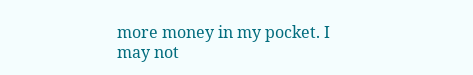more money in my pocket. I may not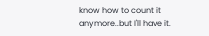know how to count it anymore..but I'll have it.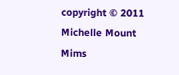copyright © 2011 Michelle Mount Mims